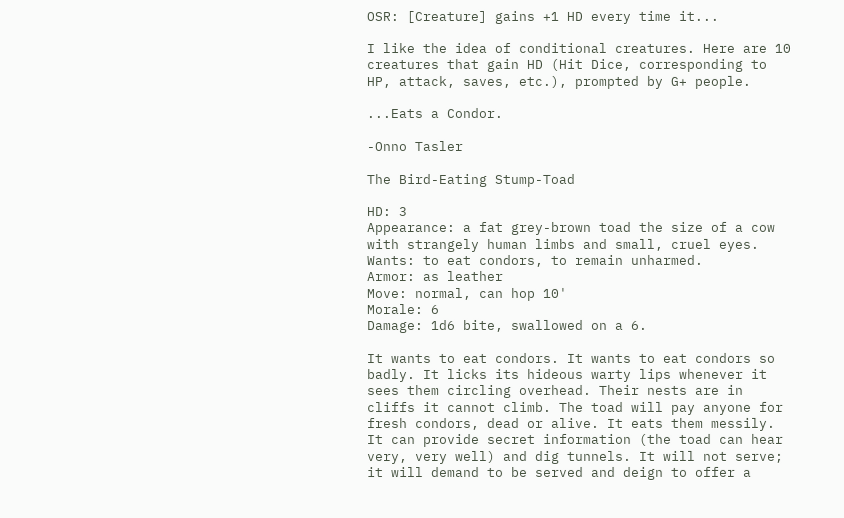OSR: [Creature] gains +1 HD every time it...

I like the idea of conditional creatures. Here are 10 creatures that gain HD (Hit Dice, corresponding to HP, attack, saves, etc.), prompted by G+ people.

...Eats a Condor.

-Onno Tasler

The Bird-Eating Stump-Toad

HD: 3
Appearance: a fat grey-brown toad the size of a cow with strangely human limbs and small, cruel eyes.
Wants: to eat condors, to remain unharmed.
Armor: as leather
Move: normal, can hop 10'
Morale: 6
Damage: 1d6 bite, swallowed on a 6.

It wants to eat condors. It wants to eat condors so badly. It licks its hideous warty lips whenever it sees them circling overhead. Their nests are in cliffs it cannot climb. The toad will pay anyone for fresh condors, dead or alive. It eats them messily. It can provide secret information (the toad can hear very, very well) and dig tunnels. It will not serve; it will demand to be served and deign to offer a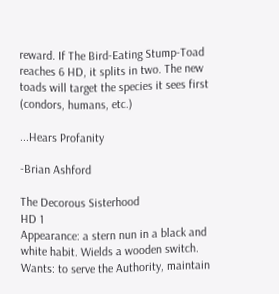reward. If The Bird-Eating Stump-Toad reaches 6 HD, it splits in two. The new toads will target the species it sees first (condors, humans, etc.)

...Hears Profanity

-Brian Ashford

The Decorous Sisterhood
HD 1
Appearance: a stern nun in a black and white habit. Wields a wooden switch.
Wants: to serve the Authority, maintain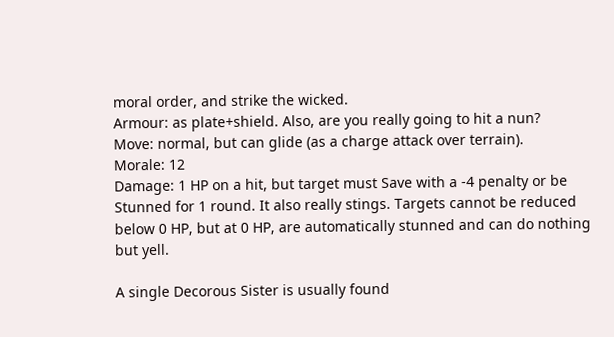moral order, and strike the wicked.
Armour: as plate+shield. Also, are you really going to hit a nun?
Move: normal, but can glide (as a charge attack over terrain).
Morale: 12
Damage: 1 HP on a hit, but target must Save with a -4 penalty or be Stunned for 1 round. It also really stings. Targets cannot be reduced below 0 HP, but at 0 HP, are automatically stunned and can do nothing but yell.

A single Decorous Sister is usually found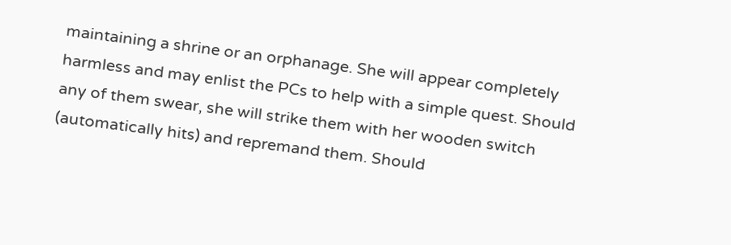maintaining a shrine or an orphanage. She will appear completely harmless and may enlist the PCs to help with a simple quest. Should any of them swear, she will strike them with her wooden switch (automatically hits) and repremand them. Should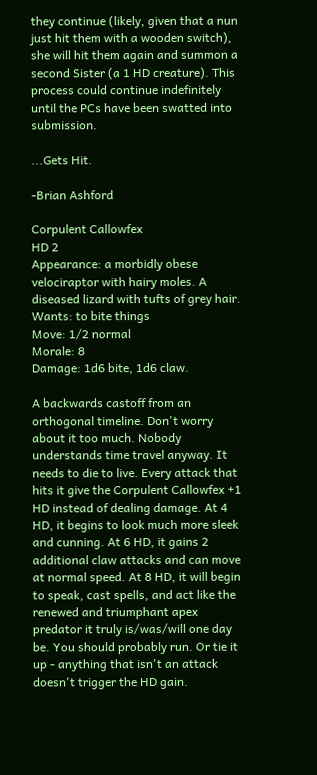they continue (likely, given that a nun just hit them with a wooden switch), she will hit them again and summon a second Sister (a 1 HD creature). This process could continue indefinitely until the PCs have been swatted into submission.

...Gets Hit.

-Brian Ashford

Corpulent Callowfex
HD 2
Appearance: a morbidly obese velociraptor with hairy moles. A diseased lizard with tufts of grey hair.
Wants: to bite things
Move: 1/2 normal
Morale: 8
Damage: 1d6 bite, 1d6 claw.

A backwards castoff from an orthogonal timeline. Don't worry about it too much. Nobody understands time travel anyway. It needs to die to live. Every attack that hits it give the Corpulent Callowfex +1 HD instead of dealing damage. At 4 HD, it begins to look much more sleek and cunning. At 6 HD, it gains 2 additional claw attacks and can move at normal speed. At 8 HD, it will begin to speak, cast spells, and act like the renewed and triumphant apex predator it truly is/was/will one day be. You should probably run. Or tie it up - anything that isn't an attack doesn't trigger the HD gain.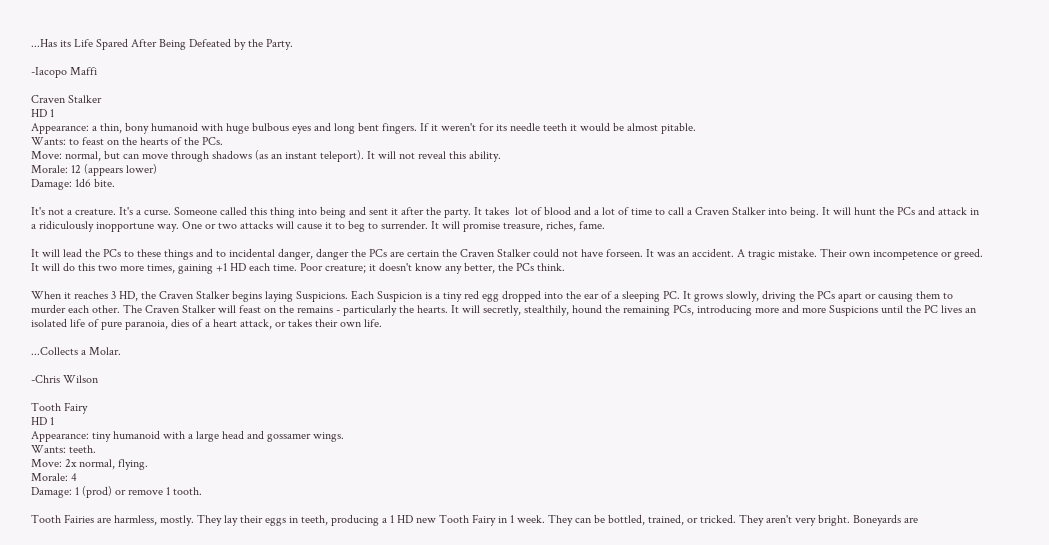...Has its Life Spared After Being Defeated by the Party.

-Iacopo Maffi

Craven Stalker
HD 1
Appearance: a thin, bony humanoid with huge bulbous eyes and long bent fingers. If it weren't for its needle teeth it would be almost pitable.
Wants: to feast on the hearts of the PCs.
Move: normal, but can move through shadows (as an instant teleport). It will not reveal this ability.
Morale: 12 (appears lower)
Damage: 1d6 bite.

It's not a creature. It's a curse. Someone called this thing into being and sent it after the party. It takes  lot of blood and a lot of time to call a Craven Stalker into being. It will hunt the PCs and attack in a ridiculously inopportune way. One or two attacks will cause it to beg to surrender. It will promise treasure, riches, fame.

It will lead the PCs to these things and to incidental danger, danger the PCs are certain the Craven Stalker could not have forseen. It was an accident. A tragic mistake. Their own incompetence or greed. It will do this two more times, gaining +1 HD each time. Poor creature; it doesn't know any better, the PCs think.

When it reaches 3 HD, the Craven Stalker begins laying Suspicions. Each Suspicion is a tiny red egg dropped into the ear of a sleeping PC. It grows slowly, driving the PCs apart or causing them to murder each other. The Craven Stalker will feast on the remains - particularly the hearts. It will secretly, stealthily, hound the remaining PCs, introducing more and more Suspicions until the PC lives an isolated life of pure paranoia, dies of a heart attack, or takes their own life.

...Collects a Molar.

-Chris Wilson

Tooth Fairy
HD 1
Appearance: tiny humanoid with a large head and gossamer wings.
Wants: teeth.
Move: 2x normal, flying.
Morale: 4
Damage: 1 (prod) or remove 1 tooth.

Tooth Fairies are harmless, mostly. They lay their eggs in teeth, producing a 1 HD new Tooth Fairy in 1 week. They can be bottled, trained, or tricked. They aren't very bright. Boneyards are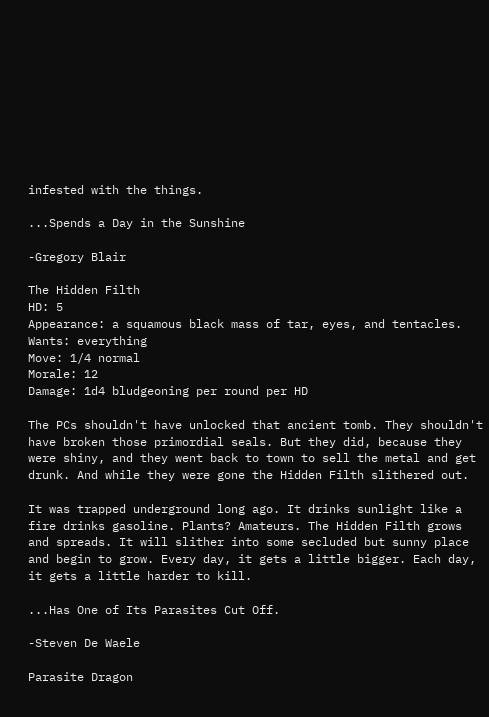infested with the things.

...Spends a Day in the Sunshine

-Gregory Blair

The Hidden Filth
HD: 5
Appearance: a squamous black mass of tar, eyes, and tentacles.
Wants: everything
Move: 1/4 normal
Morale: 12
Damage: 1d4 bludgeoning per round per HD

The PCs shouldn't have unlocked that ancient tomb. They shouldn't have broken those primordial seals. But they did, because they were shiny, and they went back to town to sell the metal and get drunk. And while they were gone the Hidden Filth slithered out.

It was trapped underground long ago. It drinks sunlight like a fire drinks gasoline. Plants? Amateurs. The Hidden Filth grows and spreads. It will slither into some secluded but sunny place and begin to grow. Every day, it gets a little bigger. Each day, it gets a little harder to kill.

...Has One of Its Parasites Cut Off.

-Steven De Waele

Parasite Dragon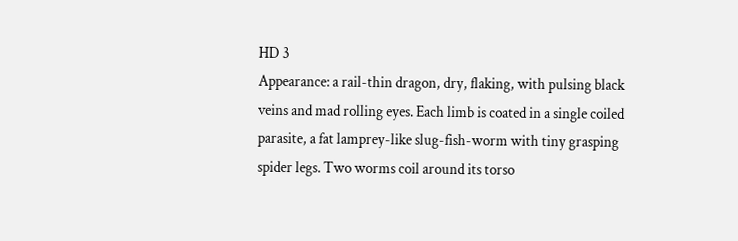HD 3
Appearance: a rail-thin dragon, dry, flaking, with pulsing black veins and mad rolling eyes. Each limb is coated in a single coiled parasite, a fat lamprey-like slug-fish-worm with tiny grasping spider legs. Two worms coil around its torso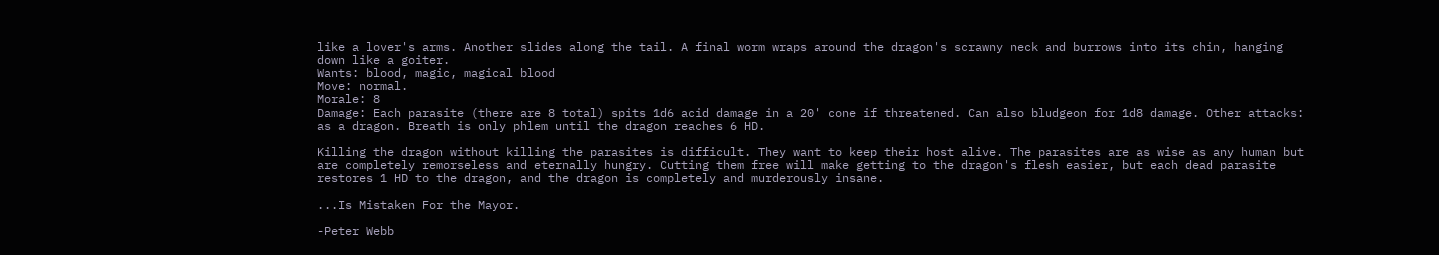like a lover's arms. Another slides along the tail. A final worm wraps around the dragon's scrawny neck and burrows into its chin, hanging down like a goiter.
Wants: blood, magic, magical blood
Move: normal.
Morale: 8
Damage: Each parasite (there are 8 total) spits 1d6 acid damage in a 20' cone if threatened. Can also bludgeon for 1d8 damage. Other attacks: as a dragon. Breath is only phlem until the dragon reaches 6 HD.

Killing the dragon without killing the parasites is difficult. They want to keep their host alive. The parasites are as wise as any human but are completely remorseless and eternally hungry. Cutting them free will make getting to the dragon's flesh easier, but each dead parasite restores 1 HD to the dragon, and the dragon is completely and murderously insane.

...Is Mistaken For the Mayor.

-Peter Webb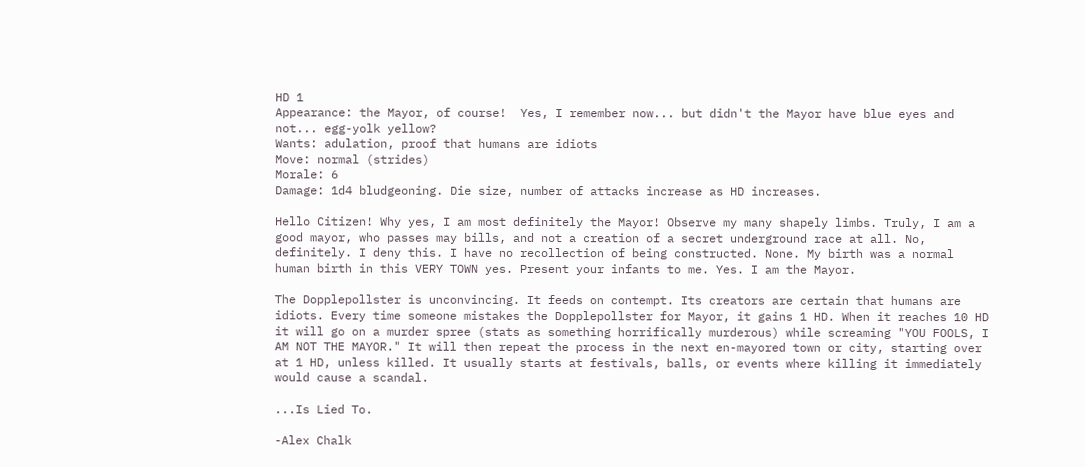HD 1
Appearance: the Mayor, of course!  Yes, I remember now... but didn't the Mayor have blue eyes and not... egg-yolk yellow?
Wants: adulation, proof that humans are idiots
Move: normal (strides)
Morale: 6
Damage: 1d4 bludgeoning. Die size, number of attacks increase as HD increases.

Hello Citizen! Why yes, I am most definitely the Mayor! Observe my many shapely limbs. Truly, I am a good mayor, who passes may bills, and not a creation of a secret underground race at all. No, definitely. I deny this. I have no recollection of being constructed. None. My birth was a normal human birth in this VERY TOWN yes. Present your infants to me. Yes. I am the Mayor.

The Dopplepollster is unconvincing. It feeds on contempt. Its creators are certain that humans are idiots. Every time someone mistakes the Dopplepollster for Mayor, it gains 1 HD. When it reaches 10 HD it will go on a murder spree (stats as something horrifically murderous) while screaming "YOU FOOLS, I AM NOT THE MAYOR." It will then repeat the process in the next en-mayored town or city, starting over at 1 HD, unless killed. It usually starts at festivals, balls, or events where killing it immediately would cause a scandal.

...Is Lied To.

-Alex Chalk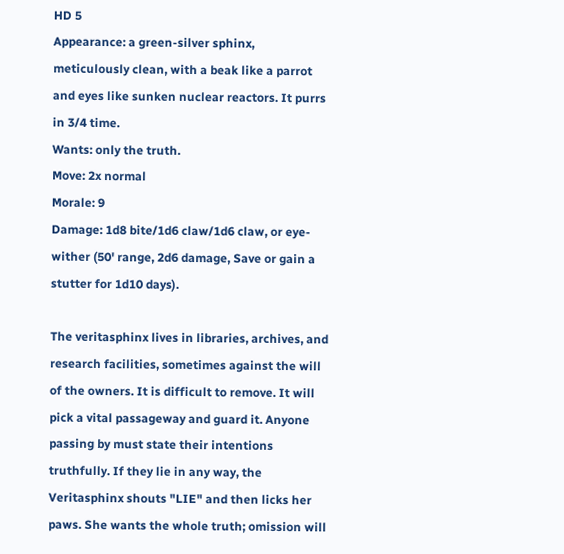HD 5
Appearance: a green-silver sphinx, meticulously clean, with a beak like a parrot and eyes like sunken nuclear reactors. It purrs in 3/4 time.
Wants: only the truth.
Move: 2x normal
Morale: 9
Damage: 1d8 bite/1d6 claw/1d6 claw, or eye-wither (50' range, 2d6 damage, Save or gain a stutter for 1d10 days).

The veritasphinx lives in libraries, archives, and research facilities, sometimes against the will of the owners. It is difficult to remove. It will pick a vital passageway and guard it. Anyone passing by must state their intentions truthfully. If they lie in any way, the Veritasphinx shouts "LIE" and then licks her paws. She wants the whole truth; omission will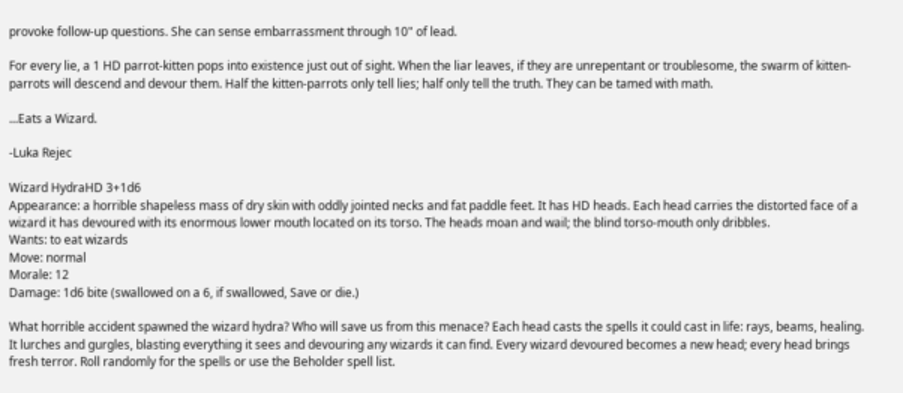provoke follow-up questions. She can sense embarrassment through 10" of lead.

For every lie, a 1 HD parrot-kitten pops into existence just out of sight. When the liar leaves, if they are unrepentant or troublesome, the swarm of kitten-parrots will descend and devour them. Half the kitten-parrots only tell lies; half only tell the truth. They can be tamed with math.

...Eats a Wizard.

-Luka Rejec

Wizard HydraHD 3+1d6
Appearance: a horrible shapeless mass of dry skin with oddly jointed necks and fat paddle feet. It has HD heads. Each head carries the distorted face of a wizard it has devoured with its enormous lower mouth located on its torso. The heads moan and wail; the blind torso-mouth only dribbles.
Wants: to eat wizards
Move: normal
Morale: 12
Damage: 1d6 bite (swallowed on a 6, if swallowed, Save or die.)

What horrible accident spawned the wizard hydra? Who will save us from this menace? Each head casts the spells it could cast in life: rays, beams, healing. It lurches and gurgles, blasting everything it sees and devouring any wizards it can find. Every wizard devoured becomes a new head; every head brings fresh terror. Roll randomly for the spells or use the Beholder spell list.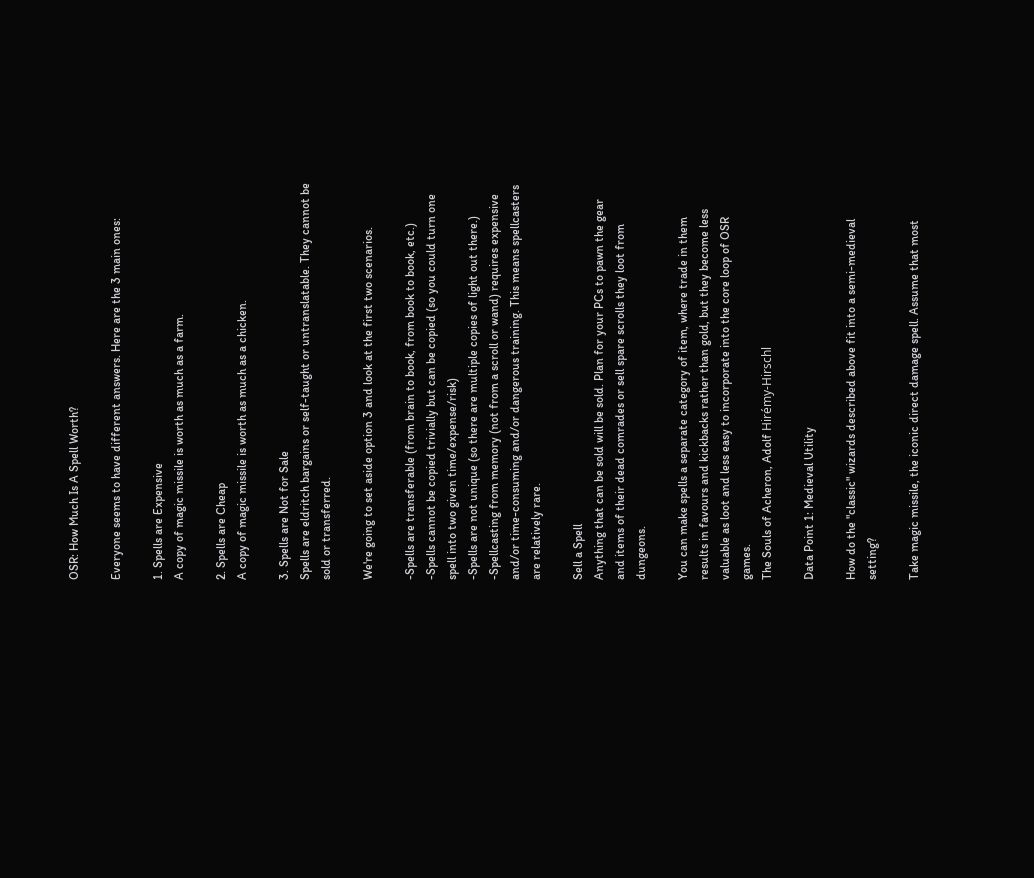OSR: How Much Is A Spell Worth?

Everyone seems to have different answers. Here are the 3 main ones:

1. Spells are Expensive
A copy of magic missile is worth as much as a farm.

2. Spells are Cheap
A copy of magic missile is worth as much as a chicken.

3. Spells are Not for Sale
Spells are eldritch bargains or self-taught or untranslatable. They cannot be sold or transferred.

We're going to set aside option 3 and look at the first two scenarios.

-Spells are transferable (from brain to book, from book to book, etc.)
-Spells cannot be copied trivially but can be copied (so you could turn one spell into two given time/expense/risk)
-Spells are not unique (so there are multiple copies of light out there.)
-Spellcasting from memory (not from a scroll or wand) requires expensive and/or time-consuming and/or dangerous training. This means spellcasters are relatively rare.

Sell a Spell
Anything that can be sold will be sold. Plan for your PCs to pawn the gear and items of their dead comrades or sell spare scrolls they loot from dungeons.

You can make spells a separate category of item, where trade in them results in favours and kickbacks rather than gold, but they become less valuable as loot and less easy to incorporate into the core loop of OSR games.
The Souls of Acheron, Adolf Hirémy-Hirschl

Data Point 1: Medieval Utility

How do the "classic" wizards described above fit into a semi-medieval setting?

Take magic missile, the iconic direct damage spell. Assume that most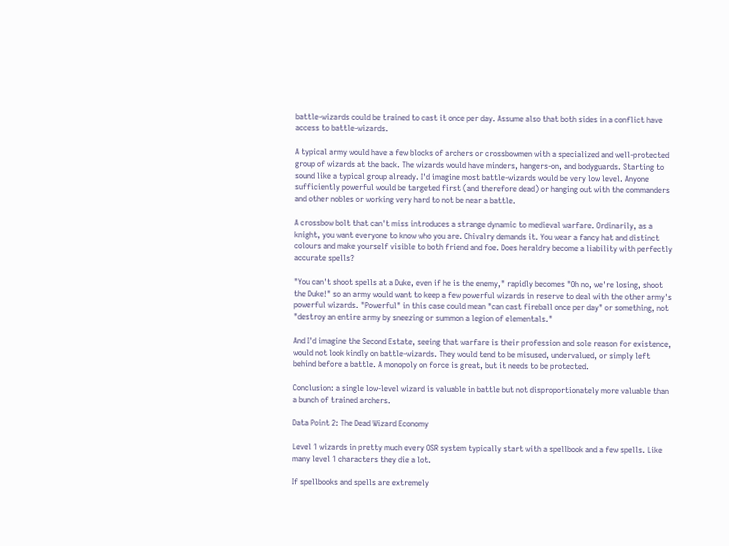battle-wizards could be trained to cast it once per day. Assume also that both sides in a conflict have access to battle-wizards.

A typical army would have a few blocks of archers or crossbowmen with a specialized and well-protected group of wizards at the back. The wizards would have minders, hangers-on, and bodyguards. Starting to sound like a typical group already. I'd imagine most battle-wizards would be very low level. Anyone sufficiently powerful would be targeted first (and therefore dead) or hanging out with the commanders and other nobles or working very hard to not be near a battle.

A crossbow bolt that can't miss introduces a strange dynamic to medieval warfare. Ordinarily, as a knight, you want everyone to know who you are. Chivalry demands it. You wear a fancy hat and distinct colours and make yourself visible to both friend and foe. Does heraldry become a liability with perfectly accurate spells?

"You can't shoot spells at a Duke, even if he is the enemy," rapidly becomes "Oh no, we're losing, shoot the Duke!" so an army would want to keep a few powerful wizards in reserve to deal with the other army's powerful wizards. "Powerful" in this case could mean "can cast fireball once per day" or something, not "destroy an entire army by sneezing or summon a legion of elementals."

And I'd imagine the Second Estate, seeing that warfare is their profession and sole reason for existence, would not look kindly on battle-wizards. They would tend to be misused, undervalued, or simply left behind before a battle. A monopoly on force is great, but it needs to be protected.

Conclusion: a single low-level wizard is valuable in battle but not disproportionately more valuable than a bunch of trained archers.

Data Point 2: The Dead Wizard Economy

Level 1 wizards in pretty much every OSR system typically start with a spellbook and a few spells. Like many level 1 characters they die a lot.

If spellbooks and spells are extremely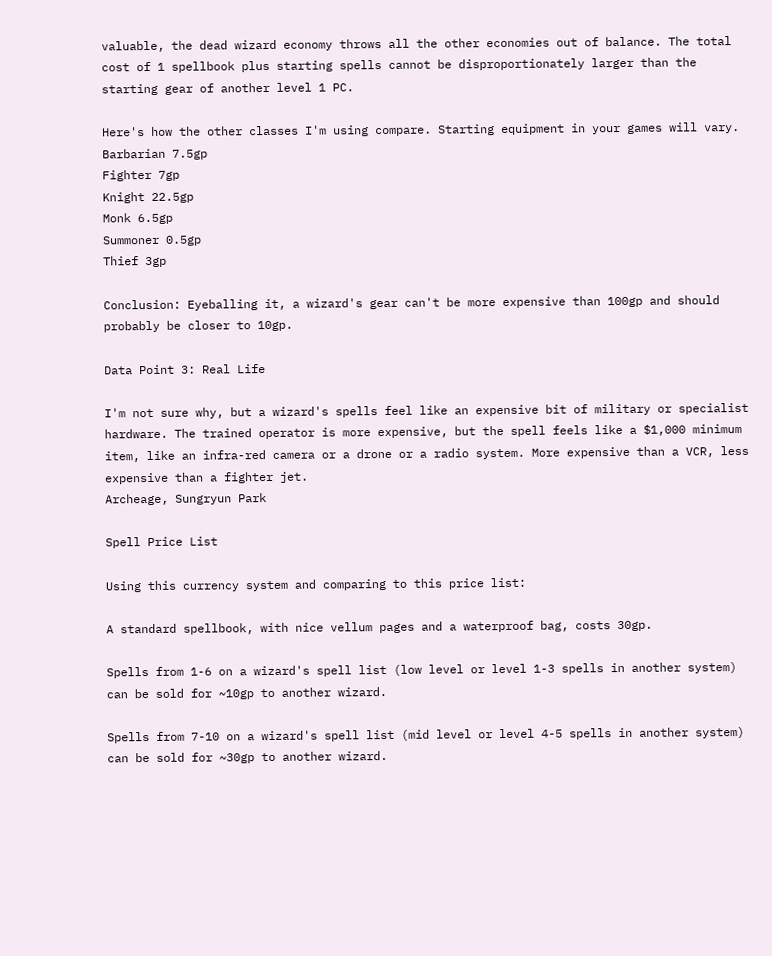valuable, the dead wizard economy throws all the other economies out of balance. The total cost of 1 spellbook plus starting spells cannot be disproportionately larger than the starting gear of another level 1 PC.

Here's how the other classes I'm using compare. Starting equipment in your games will vary.
Barbarian 7.5gp
Fighter 7gp
Knight 22.5gp
Monk 6.5gp
Summoner 0.5gp
Thief 3gp

Conclusion: Eyeballing it, a wizard's gear can't be more expensive than 100gp and should probably be closer to 10gp.

Data Point 3: Real Life

I'm not sure why, but a wizard's spells feel like an expensive bit of military or specialist hardware. The trained operator is more expensive, but the spell feels like a $1,000 minimum item, like an infra-red camera or a drone or a radio system. More expensive than a VCR, less expensive than a fighter jet.
Archeage, Sungryun Park

Spell Price List

Using this currency system and comparing to this price list:

A standard spellbook, with nice vellum pages and a waterproof bag, costs 30gp.

Spells from 1-6 on a wizard's spell list (low level or level 1-3 spells in another system) can be sold for ~10gp to another wizard.

Spells from 7-10 on a wizard's spell list (mid level or level 4-5 spells in another system) can be sold for ~30gp to another wizard.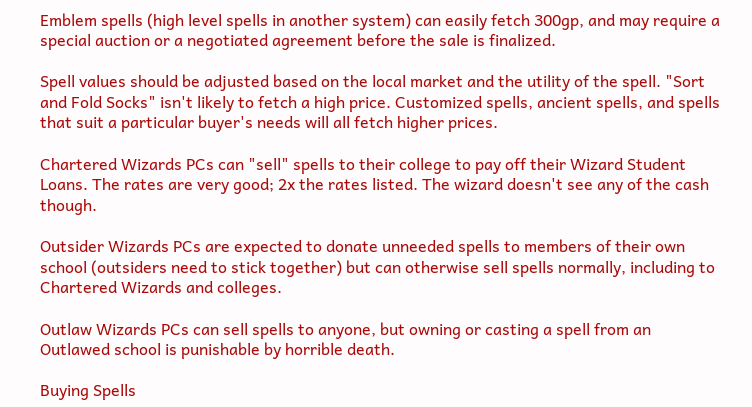Emblem spells (high level spells in another system) can easily fetch 300gp, and may require a special auction or a negotiated agreement before the sale is finalized.

Spell values should be adjusted based on the local market and the utility of the spell. "Sort and Fold Socks" isn't likely to fetch a high price. Customized spells, ancient spells, and spells that suit a particular buyer's needs will all fetch higher prices.

Chartered Wizards PCs can "sell" spells to their college to pay off their Wizard Student Loans. The rates are very good; 2x the rates listed. The wizard doesn't see any of the cash though.

Outsider Wizards PCs are expected to donate unneeded spells to members of their own school (outsiders need to stick together) but can otherwise sell spells normally, including to Chartered Wizards and colleges.

Outlaw Wizards PCs can sell spells to anyone, but owning or casting a spell from an Outlawed school is punishable by horrible death.

Buying Spells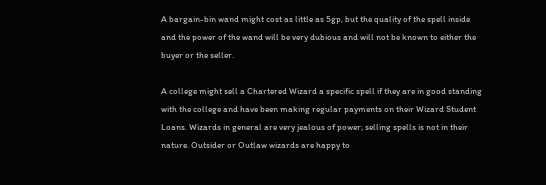A bargain-bin wand might cost as little as 5gp, but the quality of the spell inside and the power of the wand will be very dubious and will not be known to either the buyer or the seller.

A college might sell a Chartered Wizard a specific spell if they are in good standing with the college and have been making regular payments on their Wizard Student Loans. Wizards in general are very jealous of power; selling spells is not in their nature. Outsider or Outlaw wizards are happy to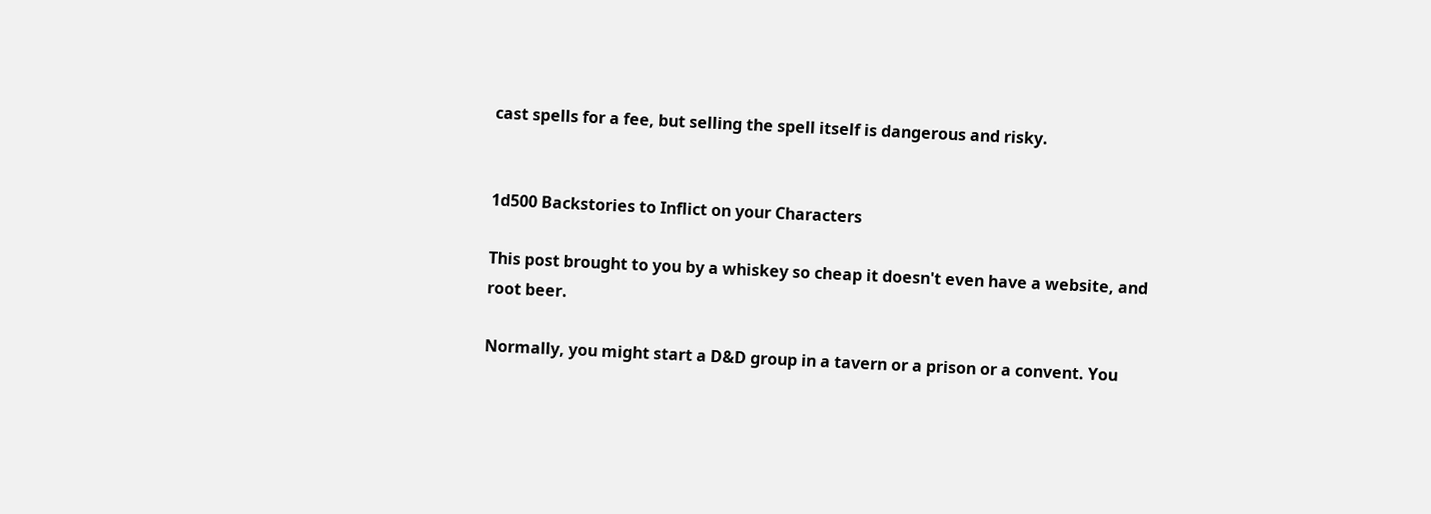cast spells for a fee, but selling the spell itself is dangerous and risky.


1d500 Backstories to Inflict on your Characters

This post brought to you by a whiskey so cheap it doesn't even have a website, and root beer.

Normally, you might start a D&D group in a tavern or a prison or a convent. You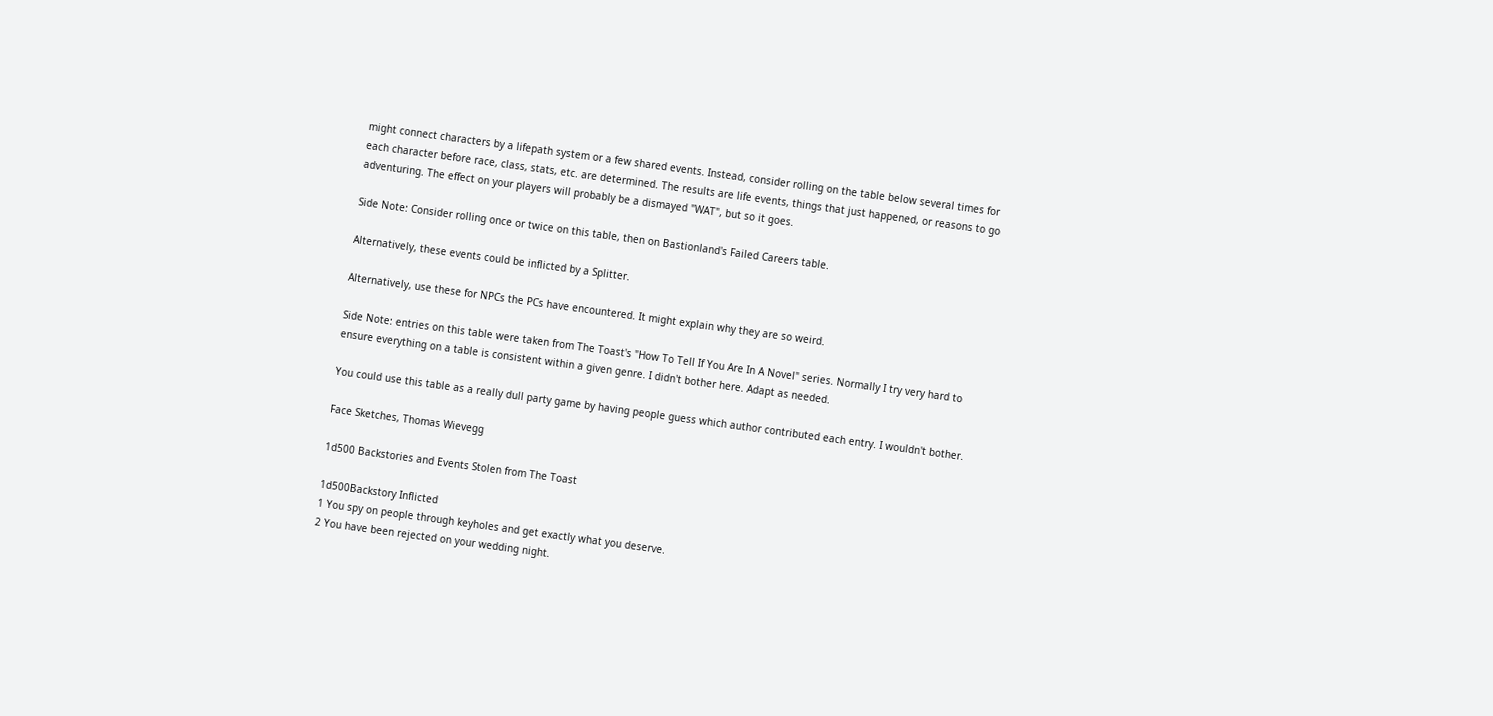might connect characters by a lifepath system or a few shared events. Instead, consider rolling on the table below several times for each character before race, class, stats, etc. are determined. The results are life events, things that just happened, or reasons to go adventuring. The effect on your players will probably be a dismayed "WAT", but so it goes.

Side Note: Consider rolling once or twice on this table, then on Bastionland's Failed Careers table.

Alternatively, these events could be inflicted by a Splitter.

Alternatively, use these for NPCs the PCs have encountered. It might explain why they are so weird.

Side Note: entries on this table were taken from The Toast's "How To Tell If You Are In A Novel" series. Normally I try very hard to ensure everything on a table is consistent within a given genre. I didn't bother here. Adapt as needed.

You could use this table as a really dull party game by having people guess which author contributed each entry. I wouldn't bother.

Face Sketches, Thomas Wievegg

1d500 Backstories and Events Stolen from The Toast

1d500Backstory Inflicted
1 You spy on people through keyholes and get exactly what you deserve.
2 You have been rejected on your wedding night.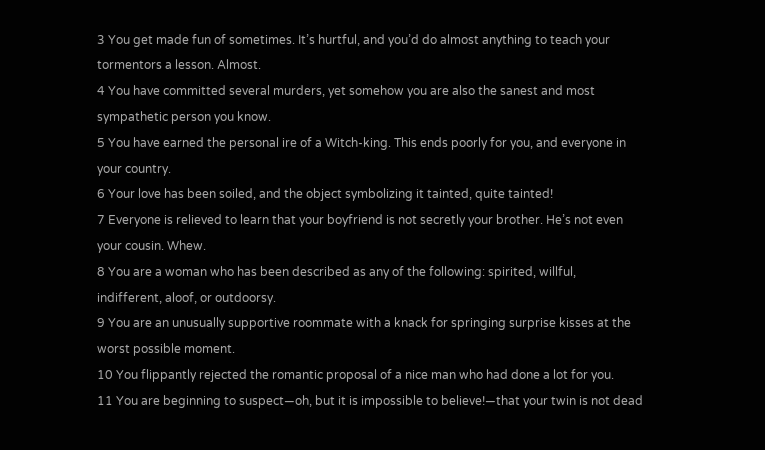3 You get made fun of sometimes. It’s hurtful, and you’d do almost anything to teach your tormentors a lesson. Almost.
4 You have committed several murders, yet somehow you are also the sanest and most sympathetic person you know.
5 You have earned the personal ire of a Witch-king. This ends poorly for you, and everyone in your country.
6 Your love has been soiled, and the object symbolizing it tainted, quite tainted!
7 Everyone is relieved to learn that your boyfriend is not secretly your brother. He’s not even your cousin. Whew.
8 You are a woman who has been described as any of the following: spirited, willful, indifferent, aloof, or outdoorsy.
9 You are an unusually supportive roommate with a knack for springing surprise kisses at the worst possible moment.
10 You flippantly rejected the romantic proposal of a nice man who had done a lot for you.
11 You are beginning to suspect—oh, but it is impossible to believe!—that your twin is not dead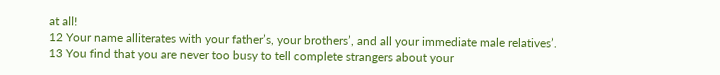at all!
12 Your name alliterates with your father’s, your brothers’, and all your immediate male relatives’.
13 You find that you are never too busy to tell complete strangers about your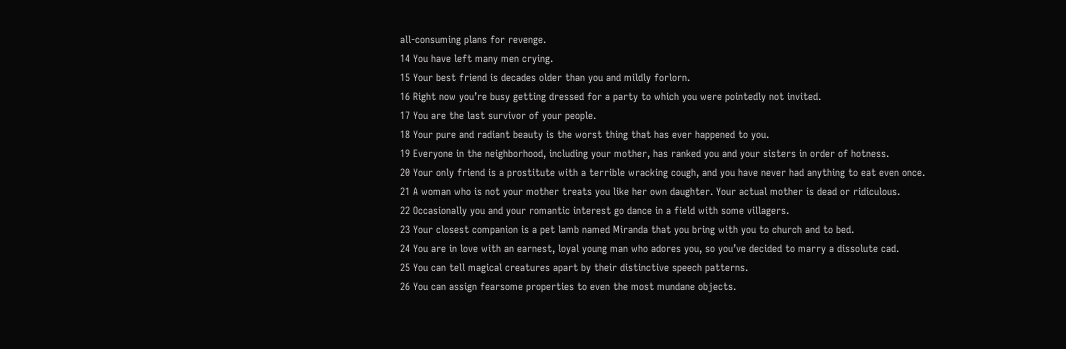all-consuming plans for revenge.
14 You have left many men crying.
15 Your best friend is decades older than you and mildly forlorn.
16 Right now you’re busy getting dressed for a party to which you were pointedly not invited.
17 You are the last survivor of your people.
18 Your pure and radiant beauty is the worst thing that has ever happened to you.
19 Everyone in the neighborhood, including your mother, has ranked you and your sisters in order of hotness.
20 Your only friend is a prostitute with a terrible wracking cough, and you have never had anything to eat even once.
21 A woman who is not your mother treats you like her own daughter. Your actual mother is dead or ridiculous.
22 Occasionally you and your romantic interest go dance in a field with some villagers.
23 Your closest companion is a pet lamb named Miranda that you bring with you to church and to bed.
24 You are in love with an earnest, loyal young man who adores you, so you’ve decided to marry a dissolute cad.
25 You can tell magical creatures apart by their distinctive speech patterns.
26 You can assign fearsome properties to even the most mundane objects.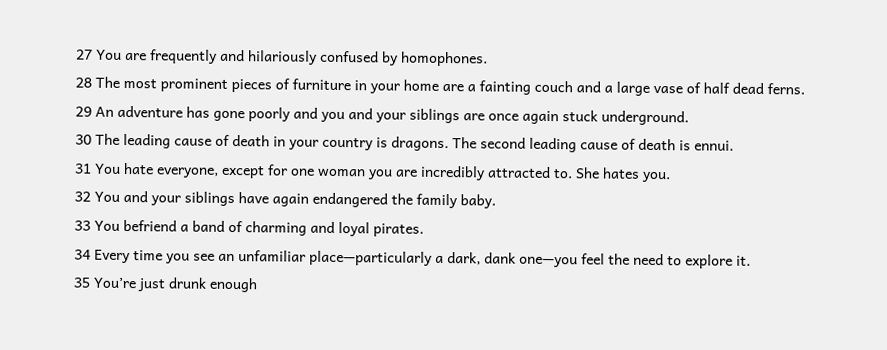27 You are frequently and hilariously confused by homophones.
28 The most prominent pieces of furniture in your home are a fainting couch and a large vase of half dead ferns.
29 An adventure has gone poorly and you and your siblings are once again stuck underground.
30 The leading cause of death in your country is dragons. The second leading cause of death is ennui.
31 You hate everyone, except for one woman you are incredibly attracted to. She hates you.
32 You and your siblings have again endangered the family baby.
33 You befriend a band of charming and loyal pirates.
34 Every time you see an unfamiliar place—particularly a dark, dank one—you feel the need to explore it.
35 You’re just drunk enough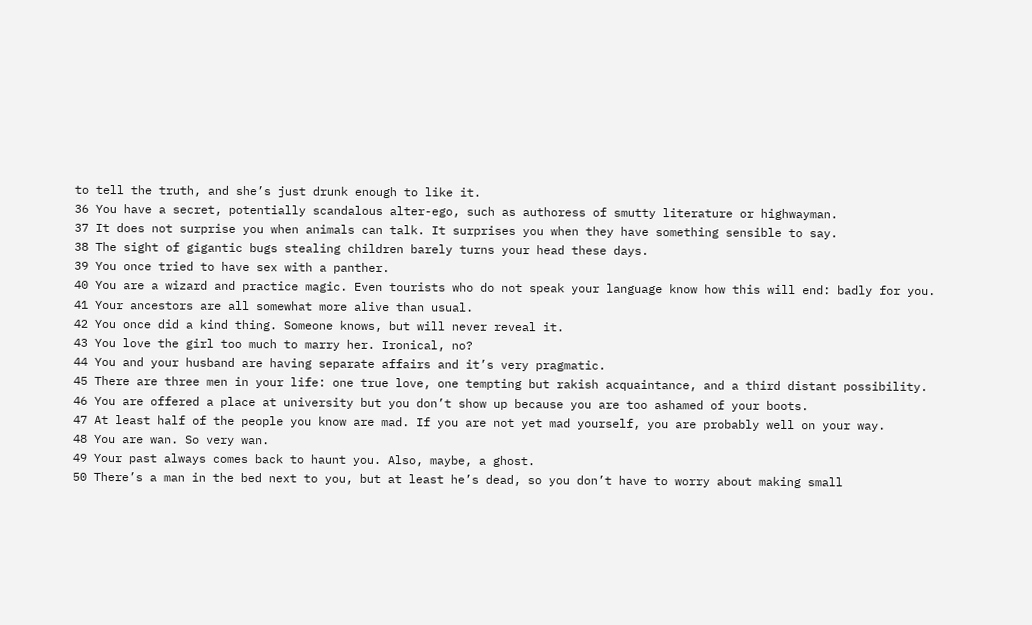to tell the truth, and she’s just drunk enough to like it.
36 You have a secret, potentially scandalous alter-ego, such as authoress of smutty literature or highwayman.
37 It does not surprise you when animals can talk. It surprises you when they have something sensible to say.
38 The sight of gigantic bugs stealing children barely turns your head these days.
39 You once tried to have sex with a panther.
40 You are a wizard and practice magic. Even tourists who do not speak your language know how this will end: badly for you.
41 Your ancestors are all somewhat more alive than usual.
42 You once did a kind thing. Someone knows, but will never reveal it.
43 You love the girl too much to marry her. Ironical, no?
44 You and your husband are having separate affairs and it’s very pragmatic.
45 There are three men in your life: one true love, one tempting but rakish acquaintance, and a third distant possibility.
46 You are offered a place at university but you don’t show up because you are too ashamed of your boots.
47 At least half of the people you know are mad. If you are not yet mad yourself, you are probably well on your way.
48 You are wan. So very wan.
49 Your past always comes back to haunt you. Also, maybe, a ghost.
50 There’s a man in the bed next to you, but at least he’s dead, so you don’t have to worry about making small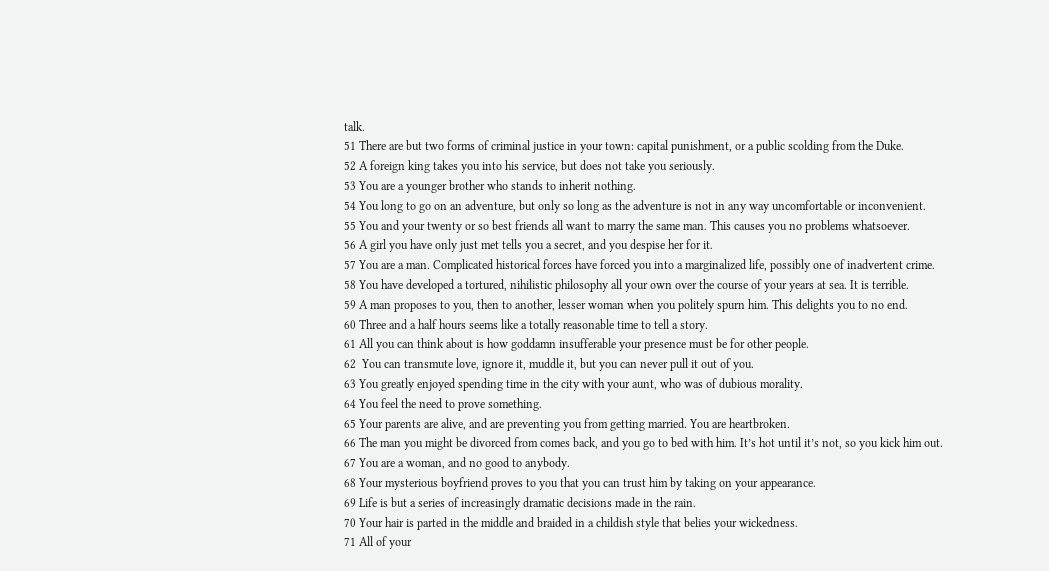talk.
51 There are but two forms of criminal justice in your town: capital punishment, or a public scolding from the Duke.
52 A foreign king takes you into his service, but does not take you seriously.
53 You are a younger brother who stands to inherit nothing.
54 You long to go on an adventure, but only so long as the adventure is not in any way uncomfortable or inconvenient.
55 You and your twenty or so best friends all want to marry the same man. This causes you no problems whatsoever.
56 A girl you have only just met tells you a secret, and you despise her for it.
57 You are a man. Complicated historical forces have forced you into a marginalized life, possibly one of inadvertent crime.
58 You have developed a tortured, nihilistic philosophy all your own over the course of your years at sea. It is terrible.
59 A man proposes to you, then to another, lesser woman when you politely spurn him. This delights you to no end.
60 Three and a half hours seems like a totally reasonable time to tell a story.
61 All you can think about is how goddamn insufferable your presence must be for other people.
62  You can transmute love, ignore it, muddle it, but you can never pull it out of you.
63 You greatly enjoyed spending time in the city with your aunt, who was of dubious morality.
64 You feel the need to prove something.
65 Your parents are alive, and are preventing you from getting married. You are heartbroken.
66 The man you might be divorced from comes back, and you go to bed with him. It’s hot until it’s not, so you kick him out.
67 You are a woman, and no good to anybody.
68 Your mysterious boyfriend proves to you that you can trust him by taking on your appearance.
69 Life is but a series of increasingly dramatic decisions made in the rain.
70 Your hair is parted in the middle and braided in a childish style that belies your wickedness.
71 All of your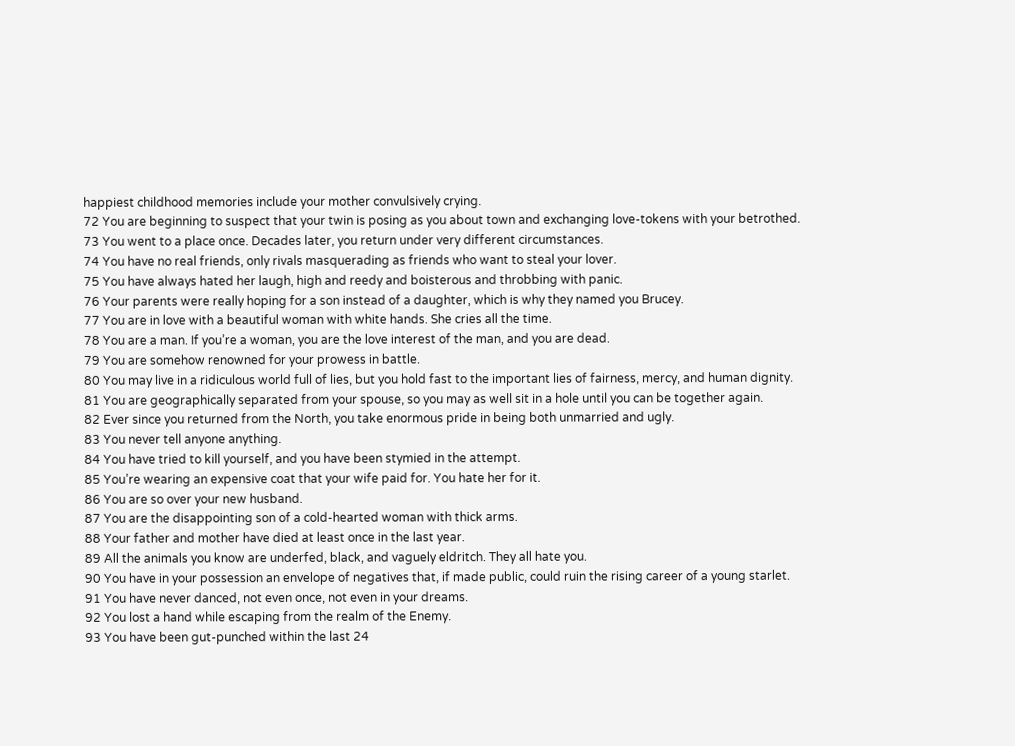happiest childhood memories include your mother convulsively crying.
72 You are beginning to suspect that your twin is posing as you about town and exchanging love-tokens with your betrothed.
73 You went to a place once. Decades later, you return under very different circumstances.
74 You have no real friends, only rivals masquerading as friends who want to steal your lover.
75 You have always hated her laugh, high and reedy and boisterous and throbbing with panic.
76 Your parents were really hoping for a son instead of a daughter, which is why they named you Brucey.
77 You are in love with a beautiful woman with white hands. She cries all the time.
78 You are a man. If you’re a woman, you are the love interest of the man, and you are dead.
79 You are somehow renowned for your prowess in battle.
80 You may live in a ridiculous world full of lies, but you hold fast to the important lies of fairness, mercy, and human dignity.
81 You are geographically separated from your spouse, so you may as well sit in a hole until you can be together again.
82 Ever since you returned from the North, you take enormous pride in being both unmarried and ugly.
83 You never tell anyone anything.
84 You have tried to kill yourself, and you have been stymied in the attempt.
85 You’re wearing an expensive coat that your wife paid for. You hate her for it.
86 You are so over your new husband.
87 You are the disappointing son of a cold-hearted woman with thick arms.
88 Your father and mother have died at least once in the last year.
89 All the animals you know are underfed, black, and vaguely eldritch. They all hate you.
90 You have in your possession an envelope of negatives that, if made public, could ruin the rising career of a young starlet.
91 You have never danced, not even once, not even in your dreams.
92 You lost a hand while escaping from the realm of the Enemy.
93 You have been gut-punched within the last 24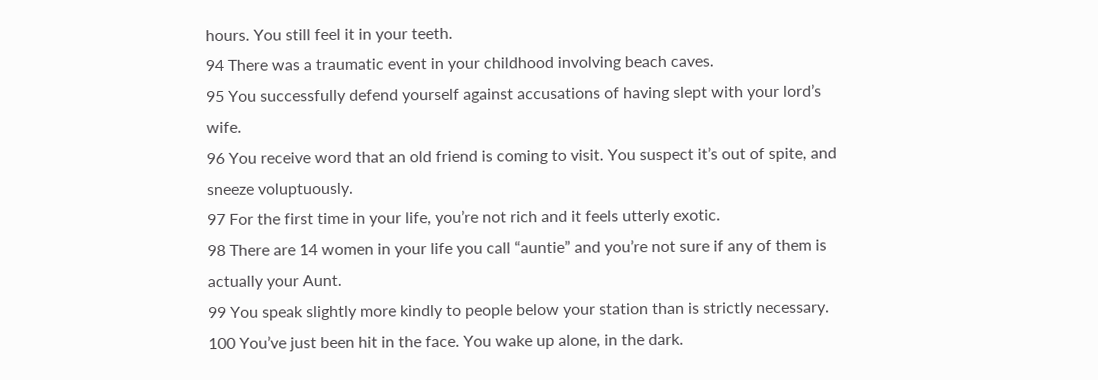hours. You still feel it in your teeth.
94 There was a traumatic event in your childhood involving beach caves.
95 You successfully defend yourself against accusations of having slept with your lord’s wife.
96 You receive word that an old friend is coming to visit. You suspect it’s out of spite, and sneeze voluptuously.
97 For the first time in your life, you’re not rich and it feels utterly exotic.
98 There are 14 women in your life you call “auntie” and you’re not sure if any of them is actually your Aunt.
99 You speak slightly more kindly to people below your station than is strictly necessary.
100 You’ve just been hit in the face. You wake up alone, in the dark.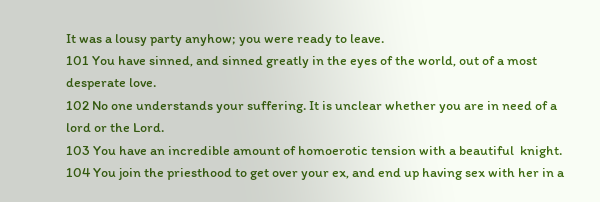It was a lousy party anyhow; you were ready to leave.
101 You have sinned, and sinned greatly in the eyes of the world, out of a most desperate love.
102 No one understands your suffering. It is unclear whether you are in need of a lord or the Lord.
103 You have an incredible amount of homoerotic tension with a beautiful  knight.
104 You join the priesthood to get over your ex, and end up having sex with her in a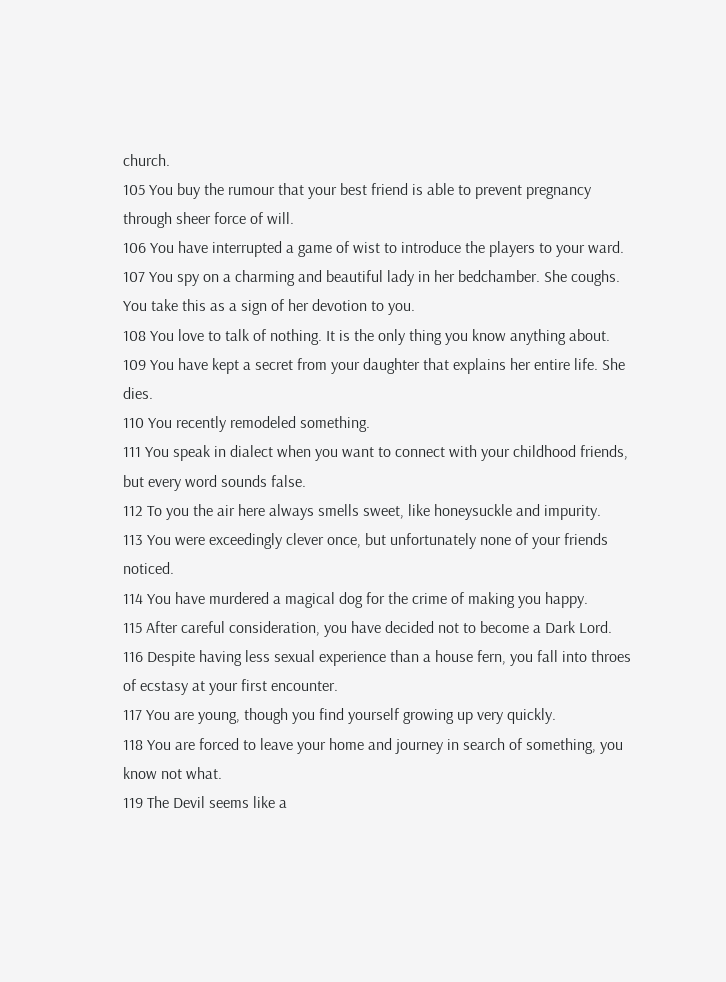church.
105 You buy the rumour that your best friend is able to prevent pregnancy through sheer force of will.
106 You have interrupted a game of wist to introduce the players to your ward.
107 You spy on a charming and beautiful lady in her bedchamber. She coughs. You take this as a sign of her devotion to you.
108 You love to talk of nothing. It is the only thing you know anything about.
109 You have kept a secret from your daughter that explains her entire life. She dies.
110 You recently remodeled something.
111 You speak in dialect when you want to connect with your childhood friends, but every word sounds false.
112 To you the air here always smells sweet, like honeysuckle and impurity.
113 You were exceedingly clever once, but unfortunately none of your friends noticed.
114 You have murdered a magical dog for the crime of making you happy.
115 After careful consideration, you have decided not to become a Dark Lord.
116 Despite having less sexual experience than a house fern, you fall into throes of ecstasy at your first encounter.
117 You are young, though you find yourself growing up very quickly.
118 You are forced to leave your home and journey in search of something, you know not what.
119 The Devil seems like a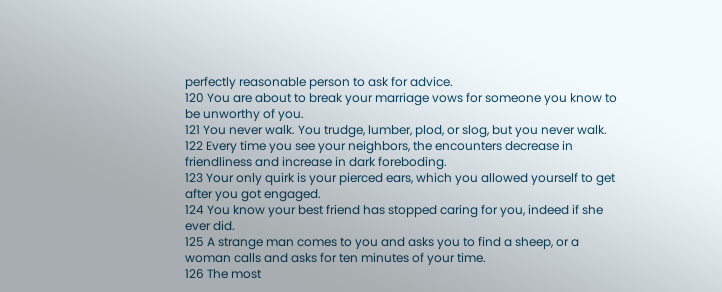perfectly reasonable person to ask for advice.
120 You are about to break your marriage vows for someone you know to be unworthy of you.
121 You never walk. You trudge, lumber, plod, or slog, but you never walk.
122 Every time you see your neighbors, the encounters decrease in friendliness and increase in dark foreboding.
123 Your only quirk is your pierced ears, which you allowed yourself to get after you got engaged.
124 You know your best friend has stopped caring for you, indeed if she ever did.
125 A strange man comes to you and asks you to find a sheep, or a woman calls and asks for ten minutes of your time.
126 The most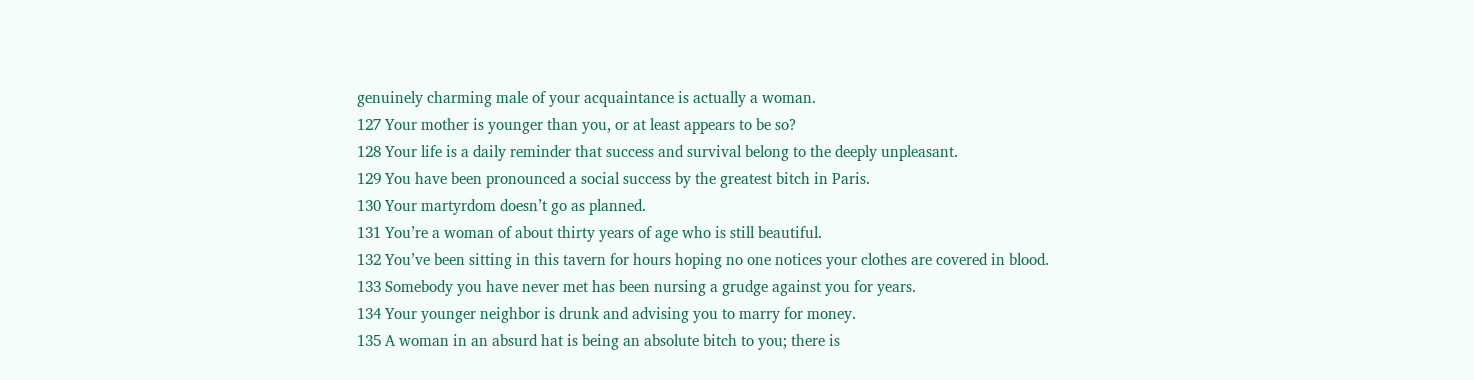genuinely charming male of your acquaintance is actually a woman.
127 Your mother is younger than you, or at least appears to be so?
128 Your life is a daily reminder that success and survival belong to the deeply unpleasant.
129 You have been pronounced a social success by the greatest bitch in Paris.
130 Your martyrdom doesn’t go as planned.
131 You’re a woman of about thirty years of age who is still beautiful.
132 You’ve been sitting in this tavern for hours hoping no one notices your clothes are covered in blood.
133 Somebody you have never met has been nursing a grudge against you for years.
134 Your younger neighbor is drunk and advising you to marry for money.
135 A woman in an absurd hat is being an absolute bitch to you; there is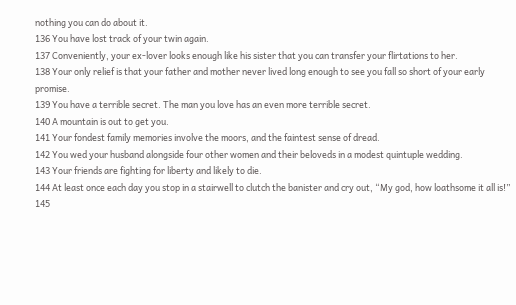nothing you can do about it.
136 You have lost track of your twin again.
137 Conveniently, your ex-lover looks enough like his sister that you can transfer your flirtations to her.
138 Your only relief is that your father and mother never lived long enough to see you fall so short of your early promise.
139 You have a terrible secret. The man you love has an even more terrible secret.
140 A mountain is out to get you.
141 Your fondest family memories involve the moors, and the faintest sense of dread.
142 You wed your husband alongside four other women and their beloveds in a modest quintuple wedding.
143 Your friends are fighting for liberty and likely to die.
144 At least once each day you stop in a stairwell to clutch the banister and cry out, “My god, how loathsome it all is!”
145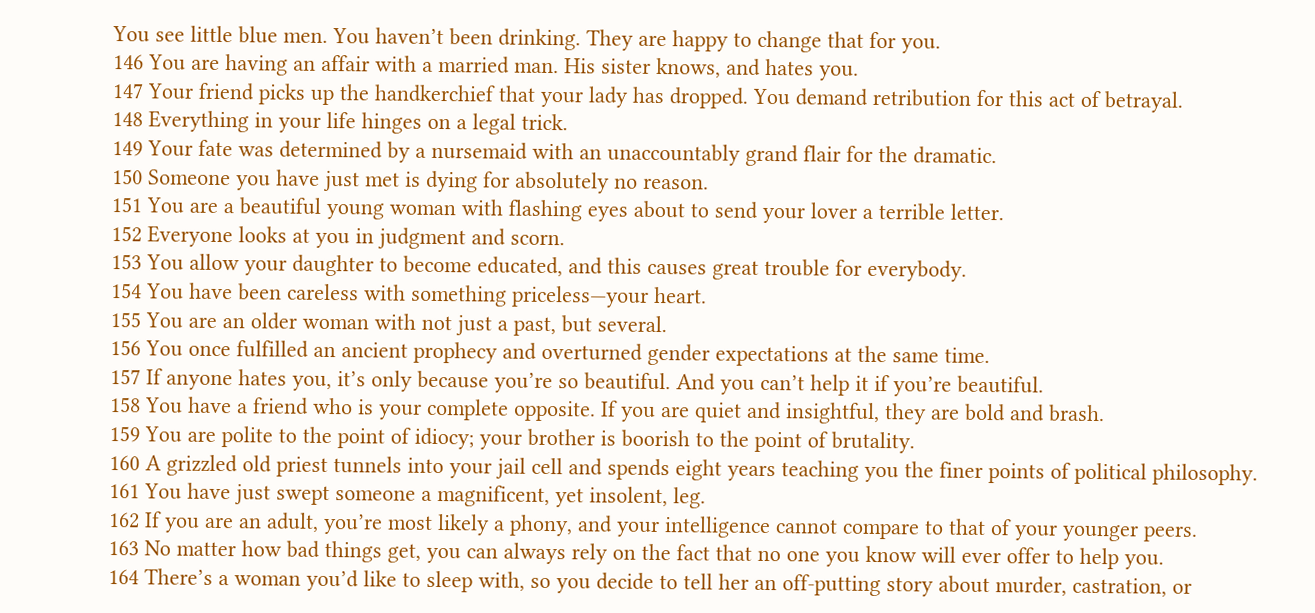You see little blue men. You haven’t been drinking. They are happy to change that for you.
146 You are having an affair with a married man. His sister knows, and hates you.
147 Your friend picks up the handkerchief that your lady has dropped. You demand retribution for this act of betrayal.
148 Everything in your life hinges on a legal trick.
149 Your fate was determined by a nursemaid with an unaccountably grand flair for the dramatic.
150 Someone you have just met is dying for absolutely no reason.
151 You are a beautiful young woman with flashing eyes about to send your lover a terrible letter.
152 Everyone looks at you in judgment and scorn.
153 You allow your daughter to become educated, and this causes great trouble for everybody.
154 You have been careless with something priceless—your heart.
155 You are an older woman with not just a past, but several.
156 You once fulfilled an ancient prophecy and overturned gender expectations at the same time.
157 If anyone hates you, it’s only because you’re so beautiful. And you can’t help it if you’re beautiful.
158 You have a friend who is your complete opposite. If you are quiet and insightful, they are bold and brash.
159 You are polite to the point of idiocy; your brother is boorish to the point of brutality.
160 A grizzled old priest tunnels into your jail cell and spends eight years teaching you the finer points of political philosophy.
161 You have just swept someone a magnificent, yet insolent, leg.
162 If you are an adult, you’re most likely a phony, and your intelligence cannot compare to that of your younger peers.
163 No matter how bad things get, you can always rely on the fact that no one you know will ever offer to help you.
164 There’s a woman you’d like to sleep with, so you decide to tell her an off-putting story about murder, castration, or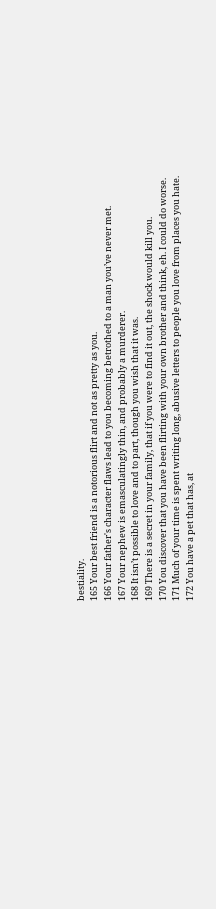bestiality.
165 Your best friend is a notorious flirt and not as pretty as you.
166 Your father's character flaws lead to you becoming betrothed to a man you’ve never met.
167 Your nephew is emasculatingly thin, and probably a murderer.
168 It isn’t possible to love and to part, though you wish that it was.
169 There is a secret in your family, that if you were to find it out, the shock would kill you.
170 You discover that you have been flirting with your own brother and think, eh. I could do worse.
171 Much of your time is spent writing long, abusive letters to people you love from places you hate.
172 You have a pet that has, at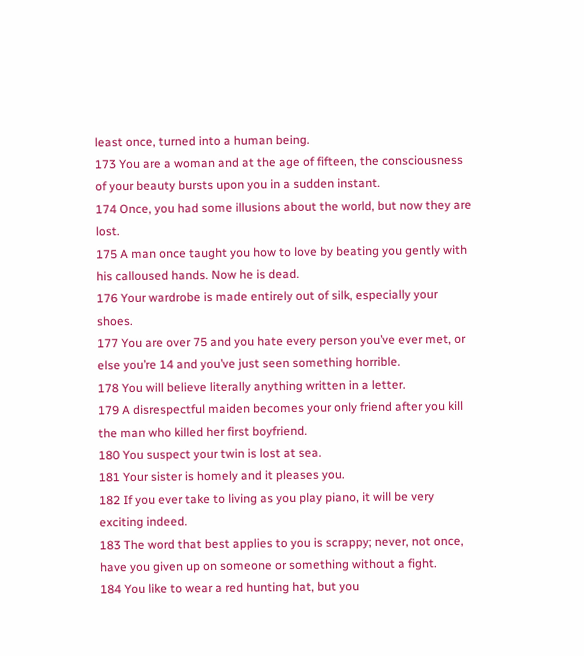least once, turned into a human being.
173 You are a woman and at the age of fifteen, the consciousness of your beauty bursts upon you in a sudden instant.
174 Once, you had some illusions about the world, but now they are lost.
175 A man once taught you how to love by beating you gently with his calloused hands. Now he is dead.
176 Your wardrobe is made entirely out of silk, especially your shoes.
177 You are over 75 and you hate every person you’ve ever met, or else you’re 14 and you’ve just seen something horrible.
178 You will believe literally anything written in a letter.
179 A disrespectful maiden becomes your only friend after you kill the man who killed her first boyfriend.
180 You suspect your twin is lost at sea.
181 Your sister is homely and it pleases you.
182 If you ever take to living as you play piano, it will be very exciting indeed.
183 The word that best applies to you is scrappy; never, not once, have you given up on someone or something without a fight.
184 You like to wear a red hunting hat, but you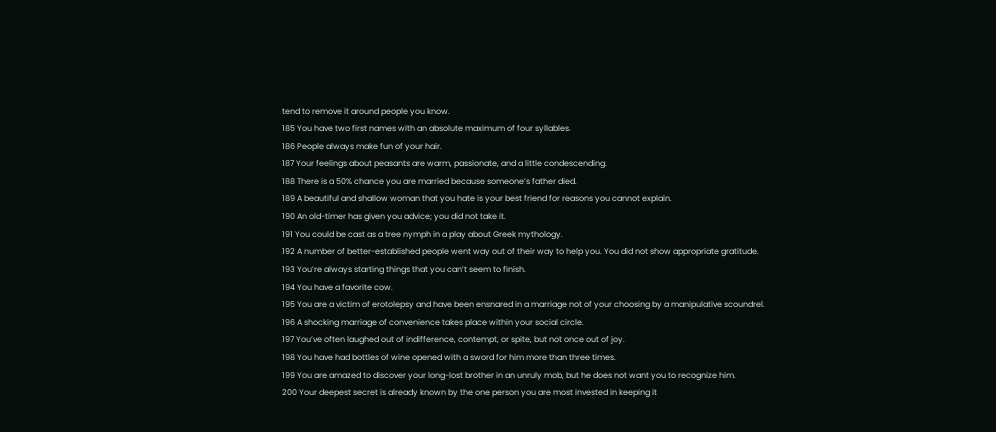tend to remove it around people you know.
185 You have two first names with an absolute maximum of four syllables.
186 People always make fun of your hair.
187 Your feelings about peasants are warm, passionate, and a little condescending.
188 There is a 50% chance you are married because someone’s father died.
189 A beautiful and shallow woman that you hate is your best friend for reasons you cannot explain.
190 An old-timer has given you advice; you did not take it.
191 You could be cast as a tree nymph in a play about Greek mythology.
192 A number of better-established people went way out of their way to help you. You did not show appropriate gratitude.
193 You’re always starting things that you can’t seem to finish.
194 You have a favorite cow.
195 You are a victim of erotolepsy and have been ensnared in a marriage not of your choosing by a manipulative scoundrel.
196 A shocking marriage of convenience takes place within your social circle.
197 You’ve often laughed out of indifference, contempt, or spite, but not once out of joy.
198 You have had bottles of wine opened with a sword for him more than three times.
199 You are amazed to discover your long-lost brother in an unruly mob, but he does not want you to recognize him.
200 Your deepest secret is already known by the one person you are most invested in keeping it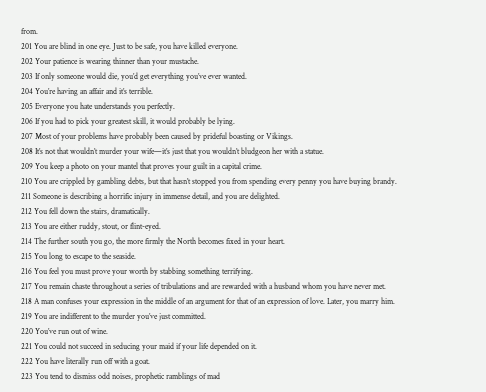from.
201 You are blind in one eye. Just to be safe, you have killed everyone.
202 Your patience is wearing thinner than your mustache.
203 If only someone would die, you’d get everything you’ve ever wanted.
204 You’re having an affair and it’s terrible.
205 Everyone you hate understands you perfectly.
206 If you had to pick your greatest skill, it would probably be lying.
207 Most of your problems have probably been caused by prideful boasting or Vikings.
208 It’s not that wouldn’t murder your wife—it’s just that you wouldn’t bludgeon her with a statue.
209 You keep a photo on your mantel that proves your guilt in a capital crime.
210 You are crippled by gambling debts, but that hasn’t stopped you from spending every penny you have buying brandy.
211 Someone is describing a horrific injury in immense detail, and you are delighted.
212 You fell down the stairs, dramatically.
213 You are either ruddy, stout, or flint-eyed.
214 The further south you go, the more firmly the North becomes fixed in your heart.
215 You long to escape to the seaside.
216 You feel you must prove your worth by stabbing something terrifying.
217 You remain chaste throughout a series of tribulations and are rewarded with a husband whom you have never met.
218 A man confuses your expression in the middle of an argument for that of an expression of love. Later, you marry him.
219 You are indifferent to the murder you’ve just committed.
220 You’ve run out of wine.
221 You could not succeed in seducing your maid if your life depended on it.
222 You have literally run off with a goat.
223 You tend to dismiss odd noises, prophetic ramblings of mad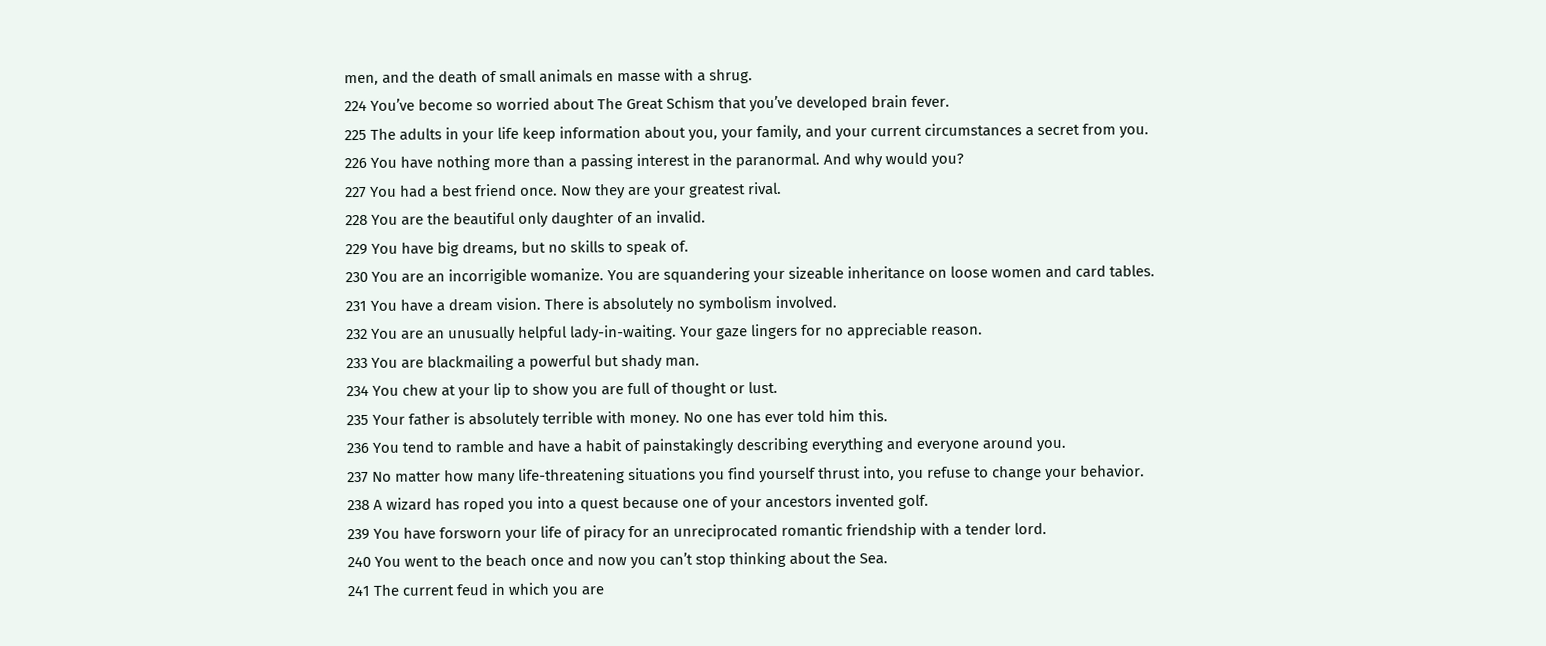men, and the death of small animals en masse with a shrug.
224 You’ve become so worried about The Great Schism that you’ve developed brain fever.
225 The adults in your life keep information about you, your family, and your current circumstances a secret from you.
226 You have nothing more than a passing interest in the paranormal. And why would you?
227 You had a best friend once. Now they are your greatest rival.
228 You are the beautiful only daughter of an invalid.
229 You have big dreams, but no skills to speak of.
230 You are an incorrigible womanize. You are squandering your sizeable inheritance on loose women and card tables.
231 You have a dream vision. There is absolutely no symbolism involved.
232 You are an unusually helpful lady-in-waiting. Your gaze lingers for no appreciable reason.
233 You are blackmailing a powerful but shady man.
234 You chew at your lip to show you are full of thought or lust.
235 Your father is absolutely terrible with money. No one has ever told him this.
236 You tend to ramble and have a habit of painstakingly describing everything and everyone around you.
237 No matter how many life-threatening situations you find yourself thrust into, you refuse to change your behavior.
238 A wizard has roped you into a quest because one of your ancestors invented golf.
239 You have forsworn your life of piracy for an unreciprocated romantic friendship with a tender lord.
240 You went to the beach once and now you can’t stop thinking about the Sea.
241 The current feud in which you are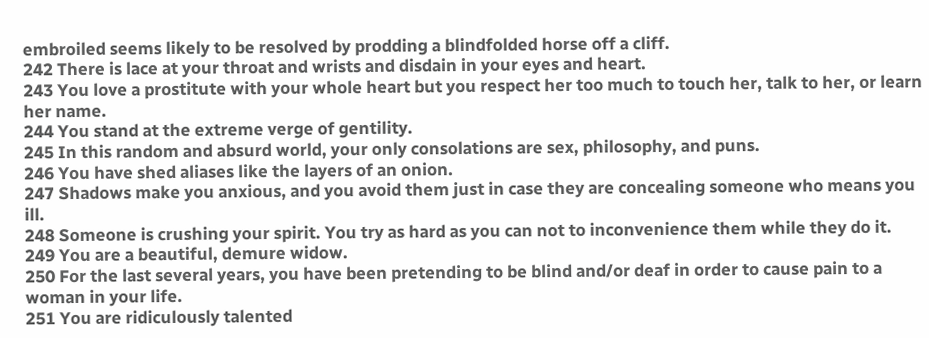embroiled seems likely to be resolved by prodding a blindfolded horse off a cliff.
242 There is lace at your throat and wrists and disdain in your eyes and heart.
243 You love a prostitute with your whole heart but you respect her too much to touch her, talk to her, or learn her name.
244 You stand at the extreme verge of gentility.
245 In this random and absurd world, your only consolations are sex, philosophy, and puns.
246 You have shed aliases like the layers of an onion.
247 Shadows make you anxious, and you avoid them just in case they are concealing someone who means you ill.
248 Someone is crushing your spirit. You try as hard as you can not to inconvenience them while they do it.
249 You are a beautiful, demure widow.
250 For the last several years, you have been pretending to be blind and/or deaf in order to cause pain to a woman in your life.
251 You are ridiculously talented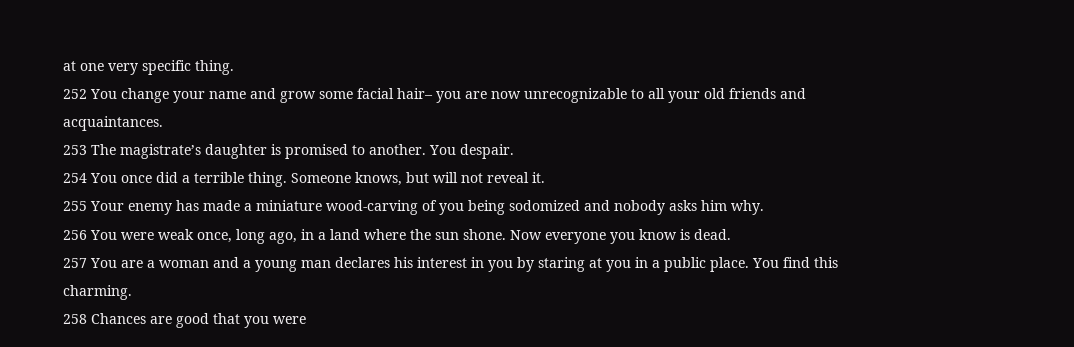at one very specific thing.
252 You change your name and grow some facial hair– you are now unrecognizable to all your old friends and acquaintances.
253 The magistrate’s daughter is promised to another. You despair.
254 You once did a terrible thing. Someone knows, but will not reveal it.
255 Your enemy has made a miniature wood-carving of you being sodomized and nobody asks him why.
256 You were weak once, long ago, in a land where the sun shone. Now everyone you know is dead.
257 You are a woman and a young man declares his interest in you by staring at you in a public place. You find this charming.
258 Chances are good that you were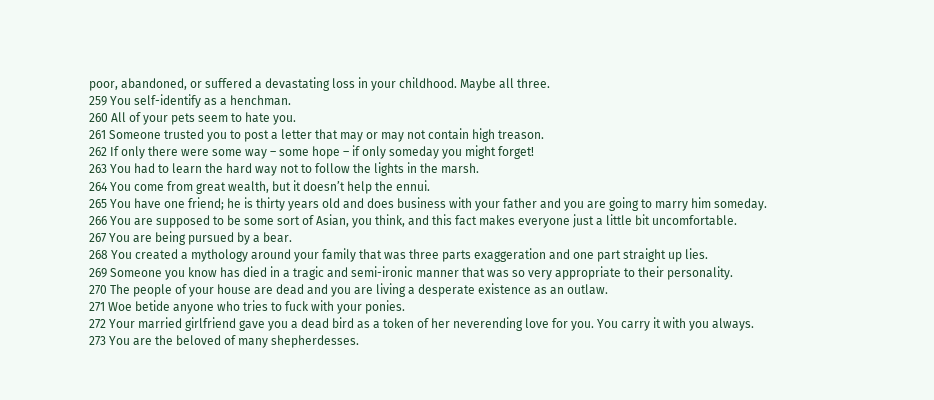poor, abandoned, or suffered a devastating loss in your childhood. Maybe all three.
259 You self-identify as a henchman.
260 All of your pets seem to hate you.
261 Someone trusted you to post a letter that may or may not contain high treason.
262 If only there were some way – some hope – if only someday you might forget!
263 You had to learn the hard way not to follow the lights in the marsh.
264 You come from great wealth, but it doesn’t help the ennui.
265 You have one friend; he is thirty years old and does business with your father and you are going to marry him someday.
266 You are supposed to be some sort of Asian, you think, and this fact makes everyone just a little bit uncomfortable.
267 You are being pursued by a bear.
268 You created a mythology around your family that was three parts exaggeration and one part straight up lies.
269 Someone you know has died in a tragic and semi-ironic manner that was so very appropriate to their personality.
270 The people of your house are dead and you are living a desperate existence as an outlaw.
271 Woe betide anyone who tries to fuck with your ponies.
272 Your married girlfriend gave you a dead bird as a token of her neverending love for you. You carry it with you always.
273 You are the beloved of many shepherdesses.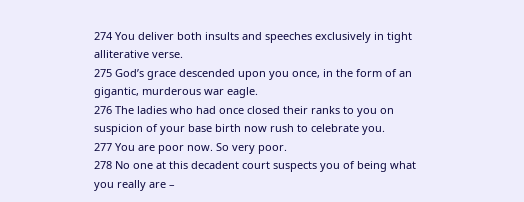274 You deliver both insults and speeches exclusively in tight alliterative verse.
275 God’s grace descended upon you once, in the form of an gigantic, murderous war eagle.
276 The ladies who had once closed their ranks to you on suspicion of your base birth now rush to celebrate you.
277 You are poor now. So very poor.
278 No one at this decadent court suspects you of being what you really are –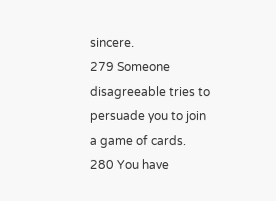sincere.
279 Someone disagreeable tries to persuade you to join a game of cards.
280 You have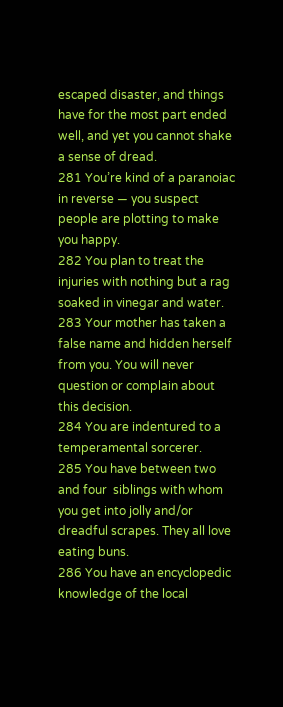escaped disaster, and things have for the most part ended well, and yet you cannot shake a sense of dread.
281 You’re kind of a paranoiac in reverse — you suspect people are plotting to make you happy.
282 You plan to treat the injuries with nothing but a rag soaked in vinegar and water.
283 Your mother has taken a false name and hidden herself from you. You will never question or complain about this decision.
284 You are indentured to a temperamental sorcerer.
285 You have between two and four  siblings with whom you get into jolly and/or dreadful scrapes. They all love eating buns.
286 You have an encyclopedic knowledge of the local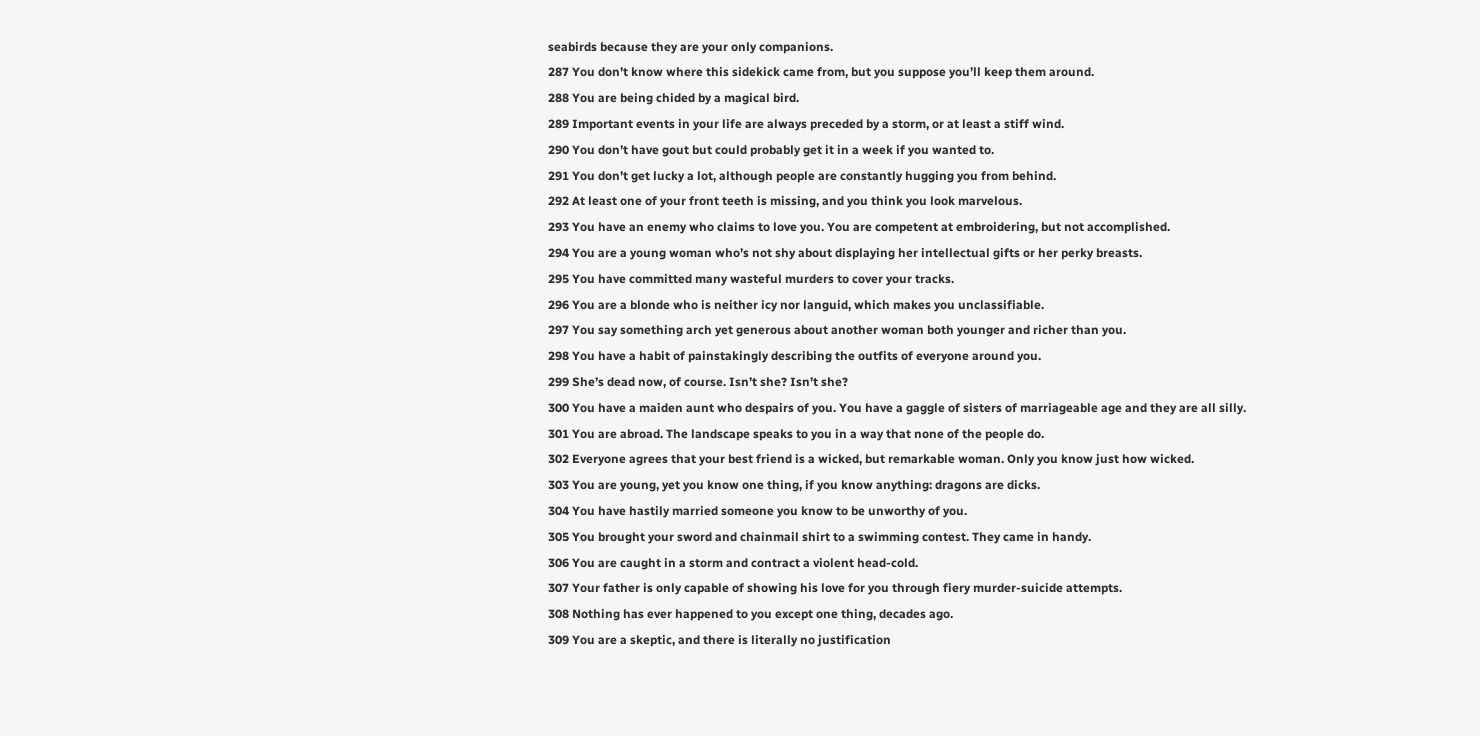seabirds because they are your only companions.
287 You don’t know where this sidekick came from, but you suppose you’ll keep them around.
288 You are being chided by a magical bird.
289 Important events in your life are always preceded by a storm, or at least a stiff wind.
290 You don’t have gout but could probably get it in a week if you wanted to.
291 You don’t get lucky a lot, although people are constantly hugging you from behind.
292 At least one of your front teeth is missing, and you think you look marvelous.
293 You have an enemy who claims to love you. You are competent at embroidering, but not accomplished.
294 You are a young woman who’s not shy about displaying her intellectual gifts or her perky breasts.
295 You have committed many wasteful murders to cover your tracks.
296 You are a blonde who is neither icy nor languid, which makes you unclassifiable.
297 You say something arch yet generous about another woman both younger and richer than you.
298 You have a habit of painstakingly describing the outfits of everyone around you.
299 She’s dead now, of course. Isn’t she? Isn’t she?
300 You have a maiden aunt who despairs of you. You have a gaggle of sisters of marriageable age and they are all silly.
301 You are abroad. The landscape speaks to you in a way that none of the people do.
302 Everyone agrees that your best friend is a wicked, but remarkable woman. Only you know just how wicked.
303 You are young, yet you know one thing, if you know anything: dragons are dicks.
304 You have hastily married someone you know to be unworthy of you.
305 You brought your sword and chainmail shirt to a swimming contest. They came in handy.
306 You are caught in a storm and contract a violent head-cold.
307 Your father is only capable of showing his love for you through fiery murder-suicide attempts.
308 Nothing has ever happened to you except one thing, decades ago.
309 You are a skeptic, and there is literally no justification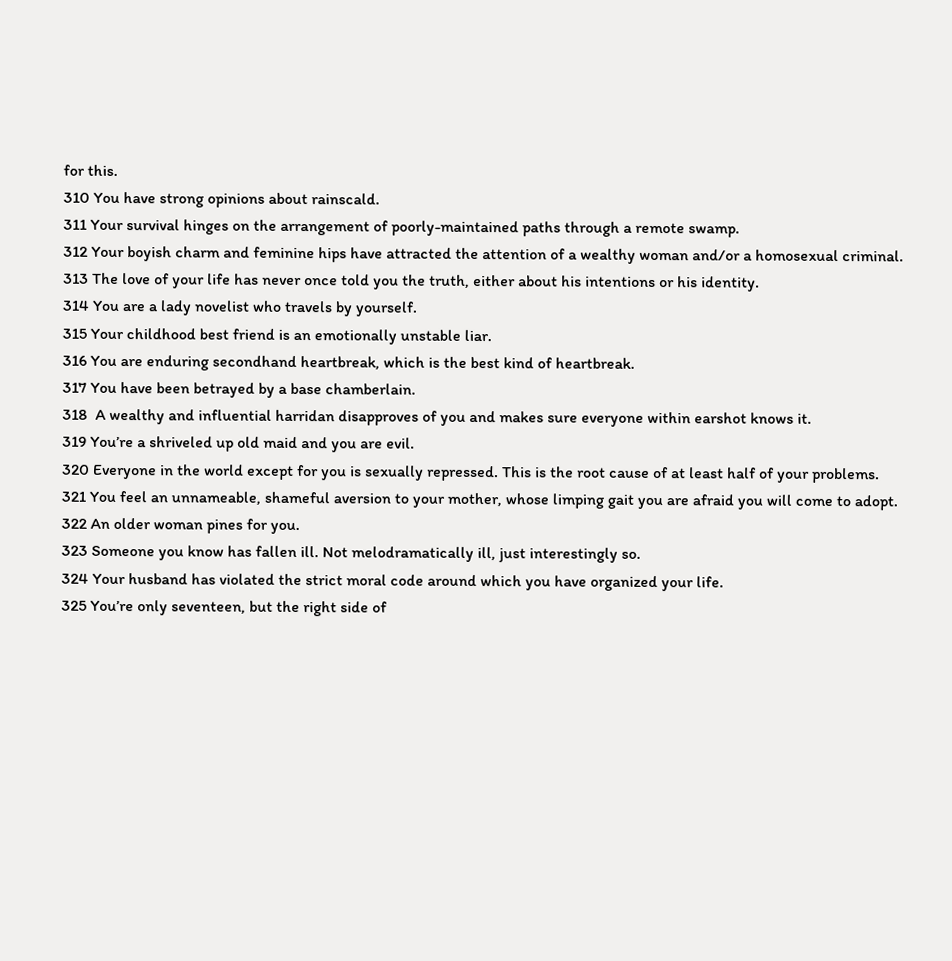for this.
310 You have strong opinions about rainscald.
311 Your survival hinges on the arrangement of poorly-maintained paths through a remote swamp.
312 Your boyish charm and feminine hips have attracted the attention of a wealthy woman and/or a homosexual criminal.
313 The love of your life has never once told you the truth, either about his intentions or his identity.
314 You are a lady novelist who travels by yourself.
315 Your childhood best friend is an emotionally unstable liar.
316 You are enduring secondhand heartbreak, which is the best kind of heartbreak.
317 You have been betrayed by a base chamberlain.
318  A wealthy and influential harridan disapproves of you and makes sure everyone within earshot knows it.
319 You’re a shriveled up old maid and you are evil.
320 Everyone in the world except for you is sexually repressed. This is the root cause of at least half of your problems.
321 You feel an unnameable, shameful aversion to your mother, whose limping gait you are afraid you will come to adopt.
322 An older woman pines for you.
323 Someone you know has fallen ill. Not melodramatically ill, just interestingly so.
324 Your husband has violated the strict moral code around which you have organized your life.
325 You’re only seventeen, but the right side of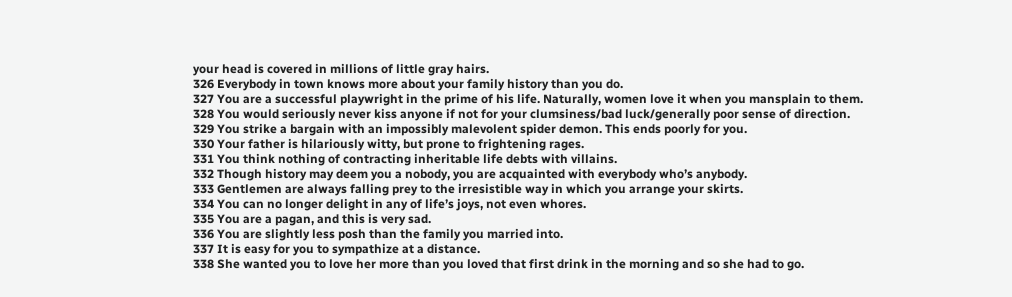your head is covered in millions of little gray hairs.
326 Everybody in town knows more about your family history than you do.
327 You are a successful playwright in the prime of his life. Naturally, women love it when you mansplain to them.
328 You would seriously never kiss anyone if not for your clumsiness/bad luck/generally poor sense of direction.
329 You strike a bargain with an impossibly malevolent spider demon. This ends poorly for you.
330 Your father is hilariously witty, but prone to frightening rages.
331 You think nothing of contracting inheritable life debts with villains.
332 Though history may deem you a nobody, you are acquainted with everybody who’s anybody.
333 Gentlemen are always falling prey to the irresistible way in which you arrange your skirts.
334 You can no longer delight in any of life’s joys, not even whores.
335 You are a pagan, and this is very sad.
336 You are slightly less posh than the family you married into.
337 It is easy for you to sympathize at a distance.
338 She wanted you to love her more than you loved that first drink in the morning and so she had to go.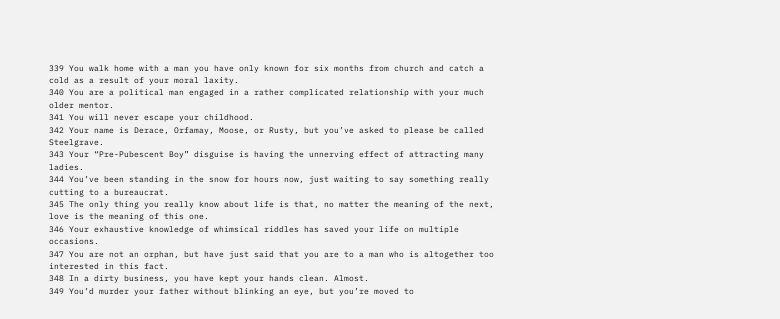339 You walk home with a man you have only known for six months from church and catch a cold as a result of your moral laxity.
340 You are a political man engaged in a rather complicated relationship with your much older mentor.
341 You will never escape your childhood.
342 Your name is Derace, Orfamay, Moose, or Rusty, but you’ve asked to please be called Steelgrave.
343 Your “Pre-Pubescent Boy” disguise is having the unnerving effect of attracting many ladies.
344 You’ve been standing in the snow for hours now, just waiting to say something really cutting to a bureaucrat.
345 The only thing you really know about life is that, no matter the meaning of the next, love is the meaning of this one.
346 Your exhaustive knowledge of whimsical riddles has saved your life on multiple occasions.
347 You are not an orphan, but have just said that you are to a man who is altogether too interested in this fact.
348 In a dirty business, you have kept your hands clean. Almost.
349 You’d murder your father without blinking an eye, but you’re moved to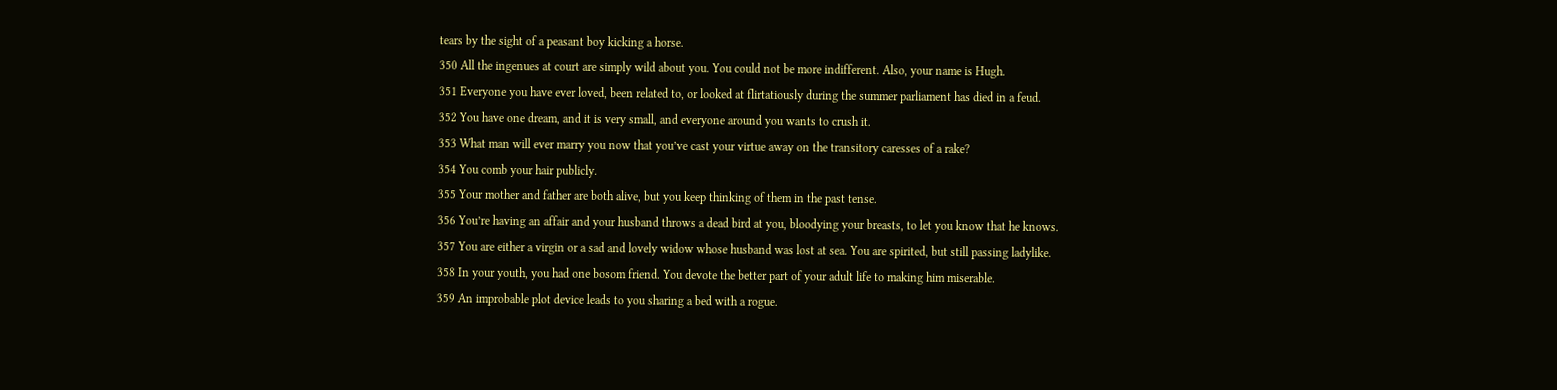tears by the sight of a peasant boy kicking a horse.
350 All the ingenues at court are simply wild about you. You could not be more indifferent. Also, your name is Hugh.
351 Everyone you have ever loved, been related to, or looked at flirtatiously during the summer parliament has died in a feud.
352 You have one dream, and it is very small, and everyone around you wants to crush it.
353 What man will ever marry you now that you’ve cast your virtue away on the transitory caresses of a rake?
354 You comb your hair publicly.
355 Your mother and father are both alive, but you keep thinking of them in the past tense.
356 You’re having an affair and your husband throws a dead bird at you, bloodying your breasts, to let you know that he knows.
357 You are either a virgin or a sad and lovely widow whose husband was lost at sea. You are spirited, but still passing ladylike.
358 In your youth, you had one bosom friend. You devote the better part of your adult life to making him miserable.
359 An improbable plot device leads to you sharing a bed with a rogue.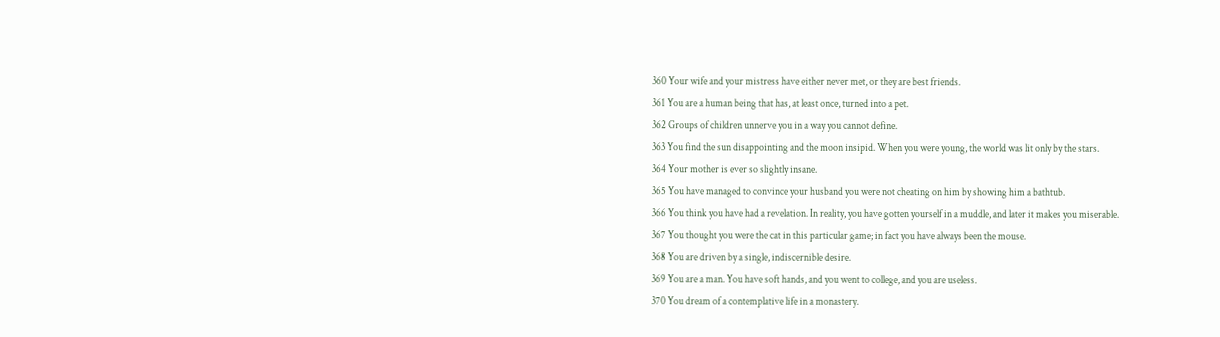360 Your wife and your mistress have either never met, or they are best friends.
361 You are a human being that has, at least once, turned into a pet.
362 Groups of children unnerve you in a way you cannot define.
363 You find the sun disappointing and the moon insipid. When you were young, the world was lit only by the stars.
364 Your mother is ever so slightly insane.
365 You have managed to convince your husband you were not cheating on him by showing him a bathtub.
366 You think you have had a revelation. In reality, you have gotten yourself in a muddle, and later it makes you miserable.
367 You thought you were the cat in this particular game; in fact you have always been the mouse.
368 You are driven by a single, indiscernible desire.
369 You are a man. You have soft hands, and you went to college, and you are useless.
370 You dream of a contemplative life in a monastery.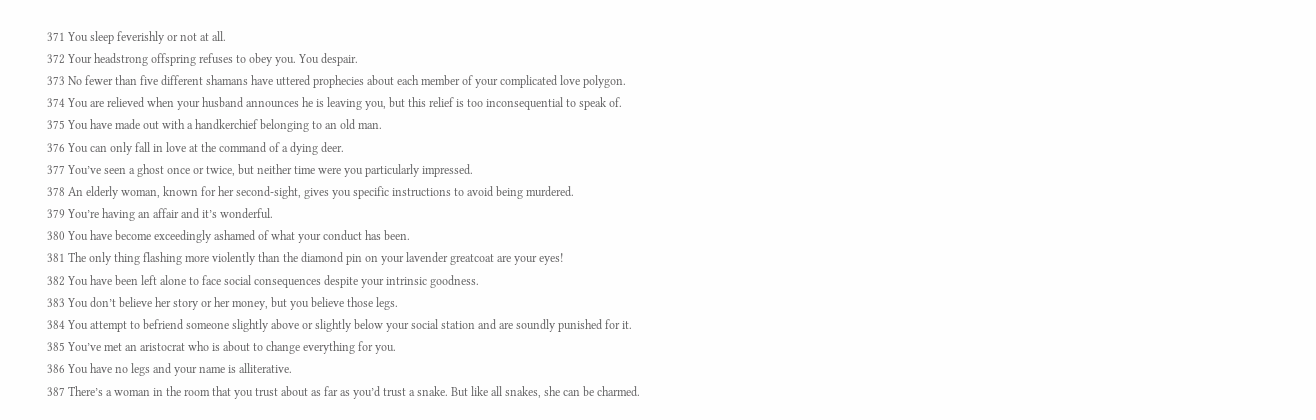371 You sleep feverishly or not at all.
372 Your headstrong offspring refuses to obey you. You despair.
373 No fewer than five different shamans have uttered prophecies about each member of your complicated love polygon.
374 You are relieved when your husband announces he is leaving you, but this relief is too inconsequential to speak of.
375 You have made out with a handkerchief belonging to an old man.
376 You can only fall in love at the command of a dying deer.
377 You’ve seen a ghost once or twice, but neither time were you particularly impressed.
378 An elderly woman, known for her second-sight, gives you specific instructions to avoid being murdered.
379 You’re having an affair and it’s wonderful.
380 You have become exceedingly ashamed of what your conduct has been.
381 The only thing flashing more violently than the diamond pin on your lavender greatcoat are your eyes!
382 You have been left alone to face social consequences despite your intrinsic goodness.
383 You don’t believe her story or her money, but you believe those legs.
384 You attempt to befriend someone slightly above or slightly below your social station and are soundly punished for it.
385 You’ve met an aristocrat who is about to change everything for you.
386 You have no legs and your name is alliterative.
387 There’s a woman in the room that you trust about as far as you’d trust a snake. But like all snakes, she can be charmed.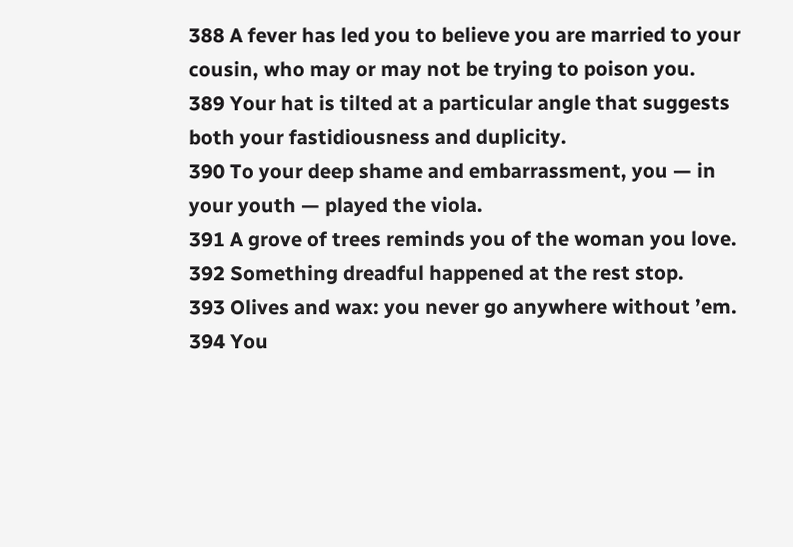388 A fever has led you to believe you are married to your cousin, who may or may not be trying to poison you.
389 Your hat is tilted at a particular angle that suggests both your fastidiousness and duplicity.
390 To your deep shame and embarrassment, you — in your youth — played the viola.
391 A grove of trees reminds you of the woman you love.
392 Something dreadful happened at the rest stop.
393 Olives and wax: you never go anywhere without ’em.
394 You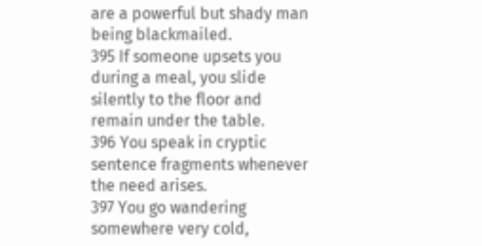are a powerful but shady man being blackmailed.
395 If someone upsets you during a meal, you slide silently to the floor and remain under the table.
396 You speak in cryptic sentence fragments whenever the need arises.
397 You go wandering somewhere very cold,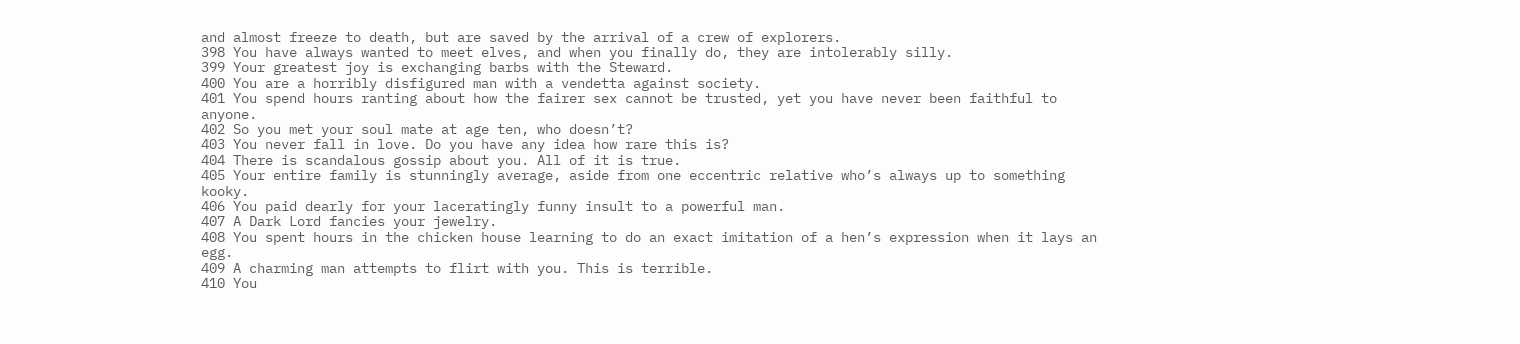and almost freeze to death, but are saved by the arrival of a crew of explorers.
398 You have always wanted to meet elves, and when you finally do, they are intolerably silly.
399 Your greatest joy is exchanging barbs with the Steward.
400 You are a horribly disfigured man with a vendetta against society.
401 You spend hours ranting about how the fairer sex cannot be trusted, yet you have never been faithful to anyone.
402 So you met your soul mate at age ten, who doesn’t?
403 You never fall in love. Do you have any idea how rare this is?
404 There is scandalous gossip about you. All of it is true.
405 Your entire family is stunningly average, aside from one eccentric relative who’s always up to something kooky.
406 You paid dearly for your laceratingly funny insult to a powerful man.
407 A Dark Lord fancies your jewelry.
408 You spent hours in the chicken house learning to do an exact imitation of a hen’s expression when it lays an egg.
409 A charming man attempts to flirt with you. This is terrible.
410 You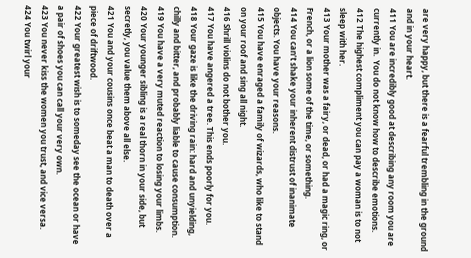are very happy, but there is a fearful trembling in the ground and in your heart.
411 You are incredibly good at describing any room you are currently in.  You do not know how to describe emotions.
412 The highest compliment you can pay a woman is to not sleep with her.
413 Your mother was a fairy, or dead, or had a magic ring, or French, or a lion some of the time, or something.
414 You can’t shake your inherent distrust of inanimate objects. You have your reasons.
415 You have enraged a family of wizards, who like to stand on your roof and sing all night.
416 Shrill violins do not bother you.
417 You have angered a tree. This ends poorly for you.
418 Your gaze is like the driving rain: hard and unyielding, chilly and bitter, and probably liable to cause consumption.
419 You have a very muted reaction to losing your limbs.
420 Your younger sibling is a real thorn in your side, but secretly, you value them above all else.
421 You and your cousins once beat a man to death over a piece of driftwood.
422 Your greatest wish is to someday see the ocean or have a pair of shoes you can call your very own.
423 You never kiss the women you trust, and vice versa.
424 You twirl your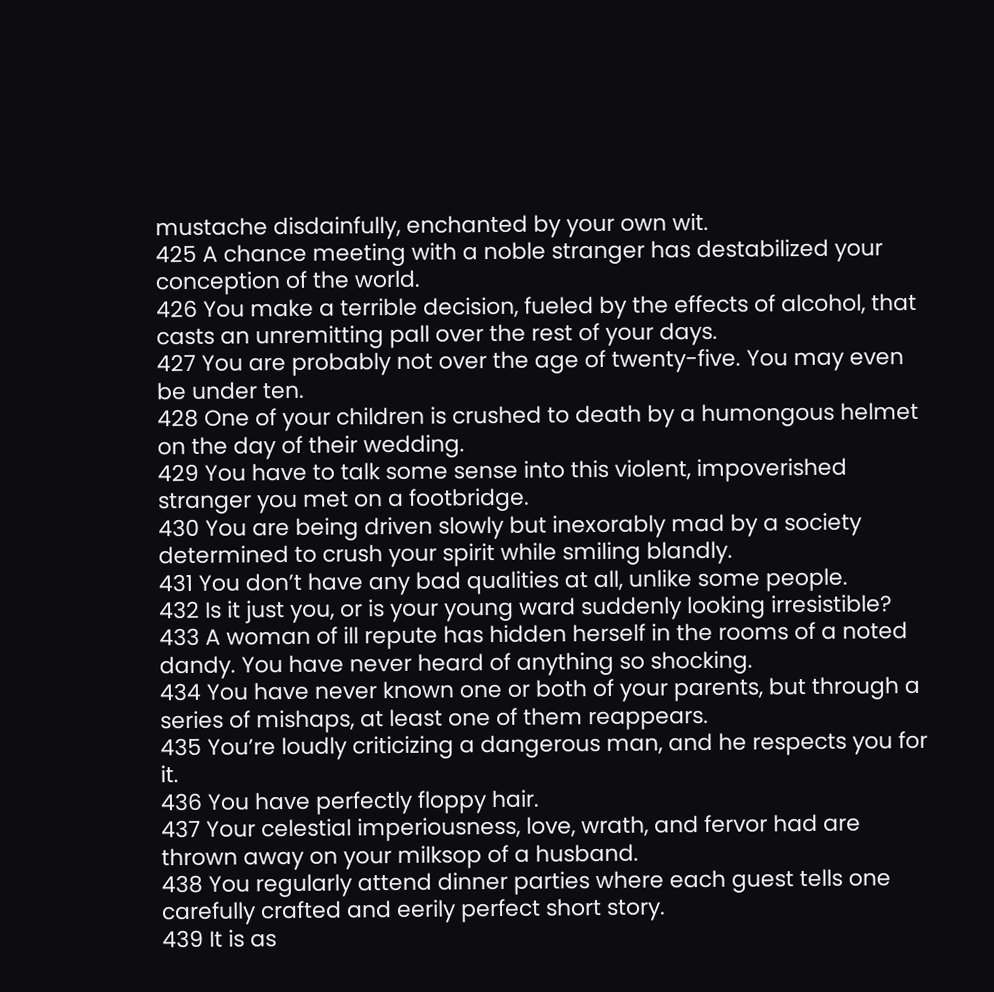mustache disdainfully, enchanted by your own wit.
425 A chance meeting with a noble stranger has destabilized your conception of the world.
426 You make a terrible decision, fueled by the effects of alcohol, that casts an unremitting pall over the rest of your days.
427 You are probably not over the age of twenty-five. You may even be under ten.
428 One of your children is crushed to death by a humongous helmet on the day of their wedding.
429 You have to talk some sense into this violent, impoverished stranger you met on a footbridge.
430 You are being driven slowly but inexorably mad by a society determined to crush your spirit while smiling blandly.
431 You don’t have any bad qualities at all, unlike some people.
432 Is it just you, or is your young ward suddenly looking irresistible?
433 A woman of ill repute has hidden herself in the rooms of a noted dandy. You have never heard of anything so shocking.
434 You have never known one or both of your parents, but through a series of mishaps, at least one of them reappears.
435 You’re loudly criticizing a dangerous man, and he respects you for it.
436 You have perfectly floppy hair.
437 Your celestial imperiousness, love, wrath, and fervor had are thrown away on your milksop of a husband.
438 You regularly attend dinner parties where each guest tells one carefully crafted and eerily perfect short story.
439 It is as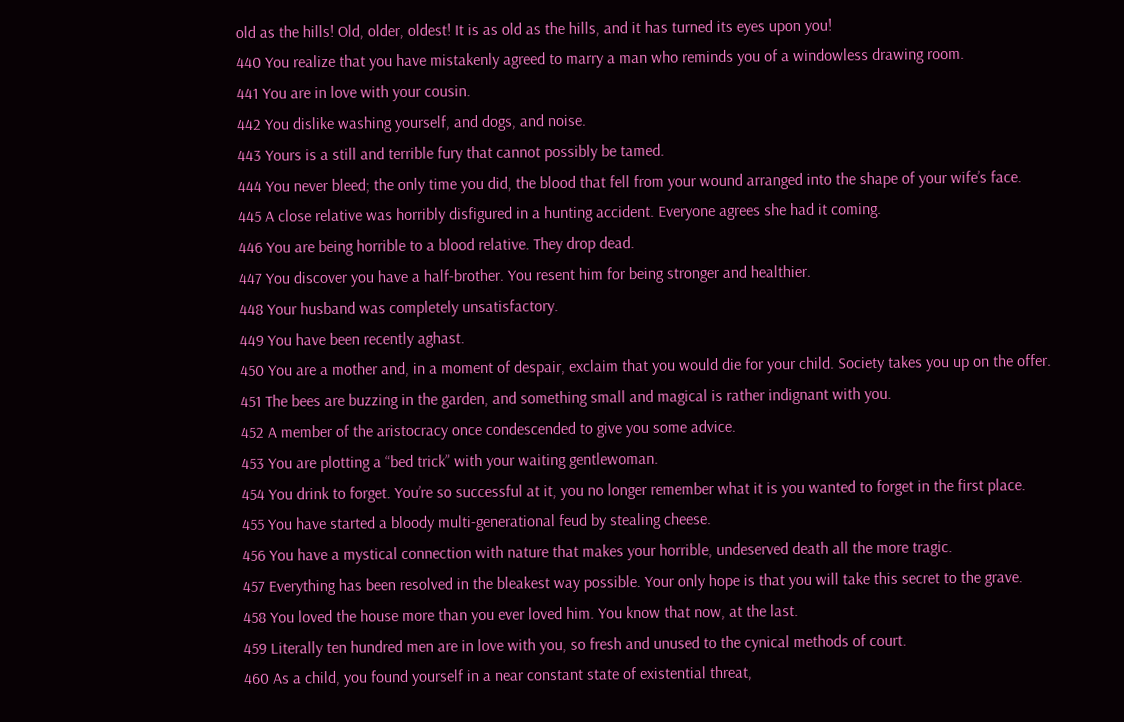old as the hills! Old, older, oldest! It is as old as the hills, and it has turned its eyes upon you!
440 You realize that you have mistakenly agreed to marry a man who reminds you of a windowless drawing room.
441 You are in love with your cousin.
442 You dislike washing yourself, and dogs, and noise.
443 Yours is a still and terrible fury that cannot possibly be tamed.
444 You never bleed; the only time you did, the blood that fell from your wound arranged into the shape of your wife’s face.
445 A close relative was horribly disfigured in a hunting accident. Everyone agrees she had it coming.
446 You are being horrible to a blood relative. They drop dead.
447 You discover you have a half-brother. You resent him for being stronger and healthier.
448 Your husband was completely unsatisfactory.
449 You have been recently aghast.
450 You are a mother and, in a moment of despair, exclaim that you would die for your child. Society takes you up on the offer.
451 The bees are buzzing in the garden, and something small and magical is rather indignant with you.
452 A member of the aristocracy once condescended to give you some advice.
453 You are plotting a “bed trick” with your waiting gentlewoman.
454 You drink to forget. You’re so successful at it, you no longer remember what it is you wanted to forget in the first place.
455 You have started a bloody multi-generational feud by stealing cheese.
456 You have a mystical connection with nature that makes your horrible, undeserved death all the more tragic.
457 Everything has been resolved in the bleakest way possible. Your only hope is that you will take this secret to the grave.
458 You loved the house more than you ever loved him. You know that now, at the last.
459 Literally ten hundred men are in love with you, so fresh and unused to the cynical methods of court.
460 As a child, you found yourself in a near constant state of existential threat,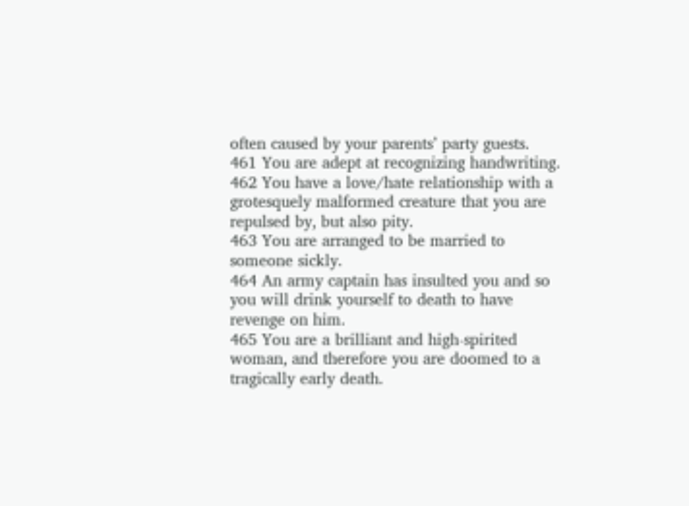often caused by your parents’ party guests.
461 You are adept at recognizing handwriting.
462 You have a love/hate relationship with a grotesquely malformed creature that you are repulsed by, but also pity.
463 You are arranged to be married to someone sickly.
464 An army captain has insulted you and so you will drink yourself to death to have revenge on him.
465 You are a brilliant and high-spirited woman, and therefore you are doomed to a tragically early death.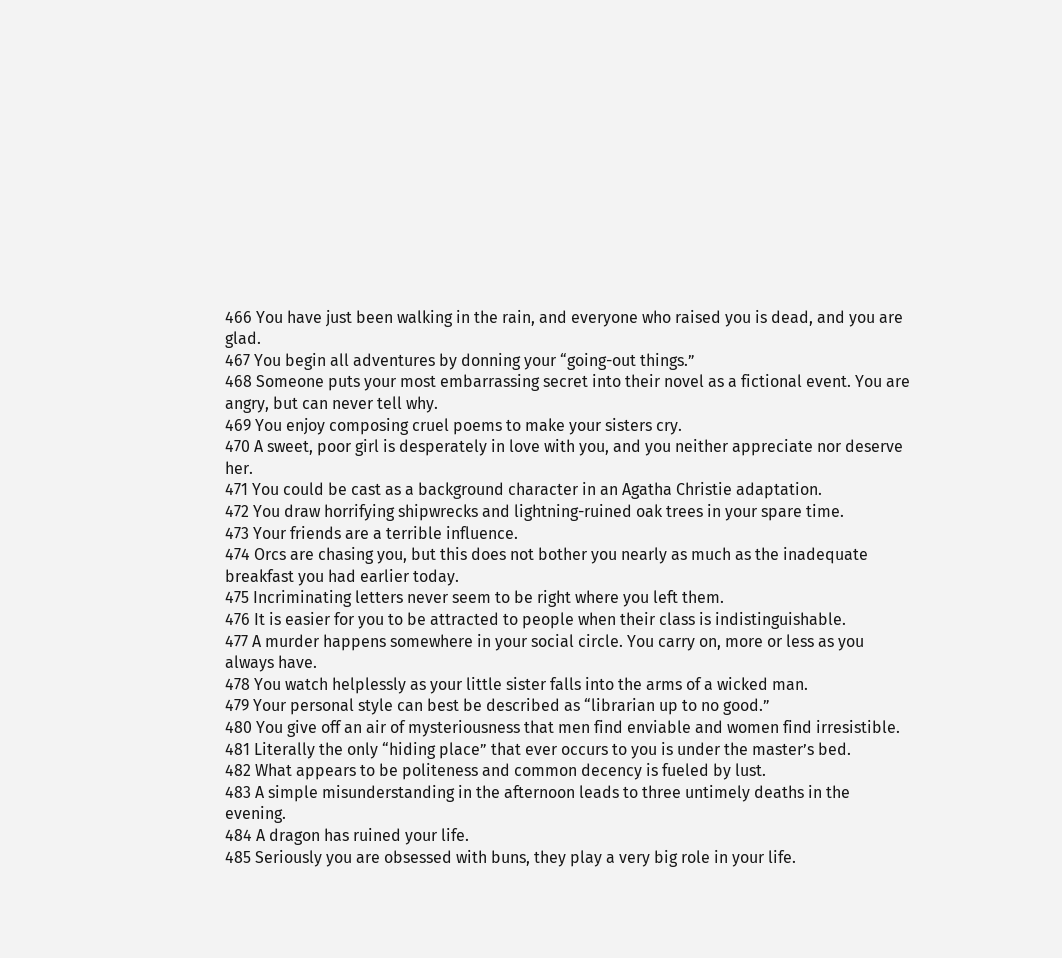466 You have just been walking in the rain, and everyone who raised you is dead, and you are glad.
467 You begin all adventures by donning your “going-out things.”
468 Someone puts your most embarrassing secret into their novel as a fictional event. You are angry, but can never tell why.
469 You enjoy composing cruel poems to make your sisters cry.
470 A sweet, poor girl is desperately in love with you, and you neither appreciate nor deserve her.
471 You could be cast as a background character in an Agatha Christie adaptation.
472 You draw horrifying shipwrecks and lightning-ruined oak trees in your spare time.
473 Your friends are a terrible influence.
474 Orcs are chasing you, but this does not bother you nearly as much as the inadequate breakfast you had earlier today.
475 Incriminating letters never seem to be right where you left them.
476 It is easier for you to be attracted to people when their class is indistinguishable.
477 A murder happens somewhere in your social circle. You carry on, more or less as you always have.
478 You watch helplessly as your little sister falls into the arms of a wicked man.
479 Your personal style can best be described as “librarian up to no good.”
480 You give off an air of mysteriousness that men find enviable and women find irresistible.
481 Literally the only “hiding place” that ever occurs to you is under the master’s bed.
482 What appears to be politeness and common decency is fueled by lust.
483 A simple misunderstanding in the afternoon leads to three untimely deaths in the evening.
484 A dragon has ruined your life.
485 Seriously you are obsessed with buns, they play a very big role in your life.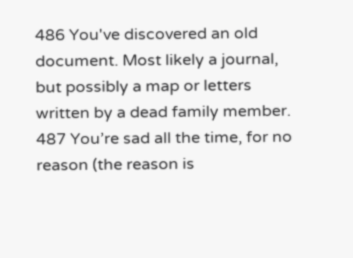486 You've discovered an old document. Most likely a journal, but possibly a map or letters written by a dead family member.
487 You’re sad all the time, for no reason (the reason is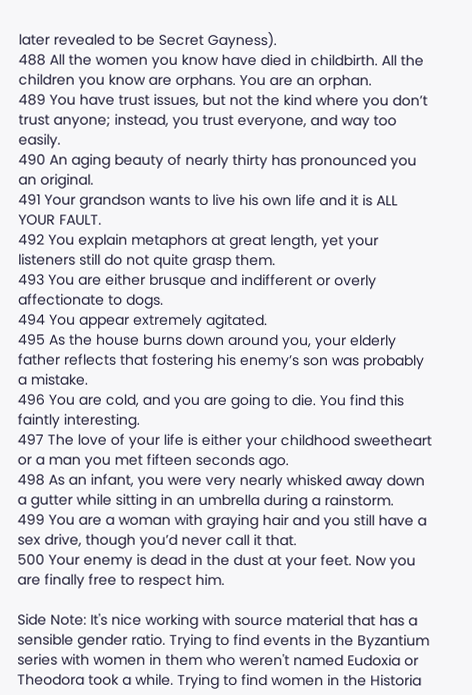later revealed to be Secret Gayness).
488 All the women you know have died in childbirth. All the children you know are orphans. You are an orphan.
489 You have trust issues, but not the kind where you don’t trust anyone; instead, you trust everyone, and way too easily.
490 An aging beauty of nearly thirty has pronounced you an original.
491 Your grandson wants to live his own life and it is ALL YOUR FAULT.
492 You explain metaphors at great length, yet your listeners still do not quite grasp them.
493 You are either brusque and indifferent or overly affectionate to dogs.
494 You appear extremely agitated.
495 As the house burns down around you, your elderly father reflects that fostering his enemy’s son was probably a mistake.
496 You are cold, and you are going to die. You find this faintly interesting.
497 The love of your life is either your childhood sweetheart or a man you met fifteen seconds ago.
498 As an infant, you were very nearly whisked away down a gutter while sitting in an umbrella during a rainstorm.
499 You are a woman with graying hair and you still have a sex drive, though you’d never call it that.
500 Your enemy is dead in the dust at your feet. Now you are finally free to respect him.

Side Note: It's nice working with source material that has a sensible gender ratio. Trying to find events in the Byzantium series with women in them who weren't named Eudoxia or Theodora took a while. Trying to find women in the Historia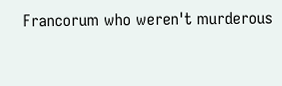Francorum who weren't murderous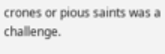crones or pious saints was a challenge.